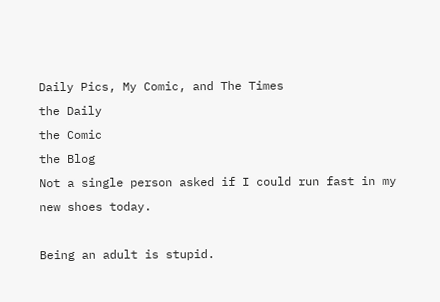Daily Pics, My Comic, and The Times
the Daily
the Comic
the Blog
Not a single person asked if I could run fast in my new shoes today.

Being an adult is stupid.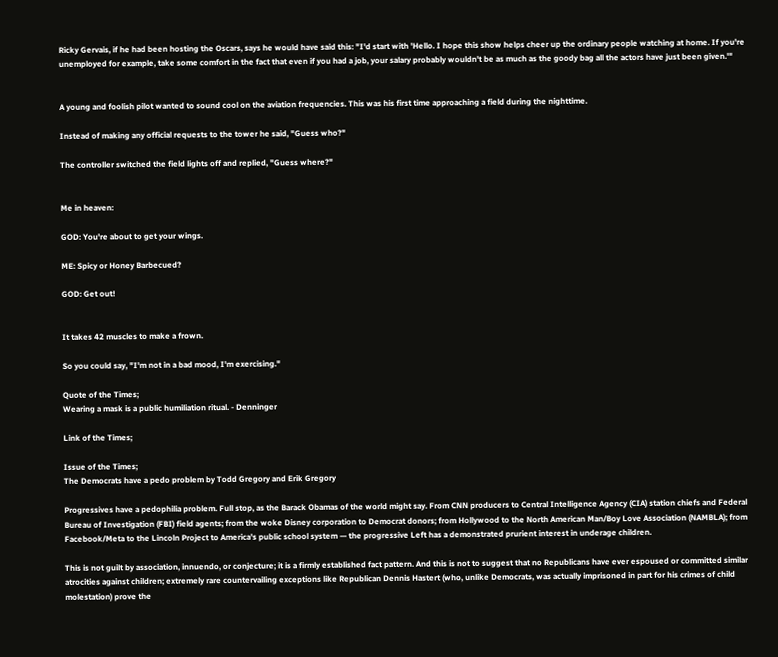Ricky Gervais, if he had been hosting the Oscars, says he would have said this: "I'd start with 'Hello. I hope this show helps cheer up the ordinary people watching at home. If you're unemployed for example, take some comfort in the fact that even if you had a job, your salary probably wouldn't be as much as the goody bag all the actors have just been given.'"


A young and foolish pilot wanted to sound cool on the aviation frequencies. This was his first time approaching a field during the nighttime.

Instead of making any official requests to the tower he said, "Guess who?"

The controller switched the field lights off and replied, "Guess where?"


Me in heaven:

GOD: You're about to get your wings.

ME: Spicy or Honey Barbecued?

GOD: Get out!


It takes 42 muscles to make a frown.

So you could say, "I'm not in a bad mood, I'm exercising."

Quote of the Times;
Wearing a mask is a public humiliation ritual. - Denninger

Link of the Times;

Issue of the Times;
The Democrats have a pedo problem by Todd Gregory and Erik Gregory

Progressives have a pedophilia problem. Full stop, as the Barack Obamas of the world might say. From CNN producers to Central Intelligence Agency (CIA) station chiefs and Federal Bureau of Investigation (FBI) field agents; from the woke Disney corporation to Democrat donors; from Hollywood to the North American Man/Boy Love Association (NAMBLA); from Facebook/Meta to the Lincoln Project to America's public school system — the progressive Left has a demonstrated prurient interest in underage children.

This is not guilt by association, innuendo, or conjecture; it is a firmly established fact pattern. And this is not to suggest that no Republicans have ever espoused or committed similar atrocities against children; extremely rare countervailing exceptions like Republican Dennis Hastert (who, unlike Democrats, was actually imprisoned in part for his crimes of child molestation) prove the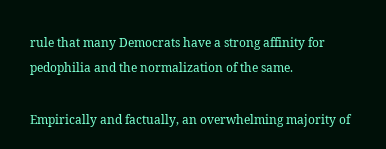rule that many Democrats have a strong affinity for pedophilia and the normalization of the same.

Empirically and factually, an overwhelming majority of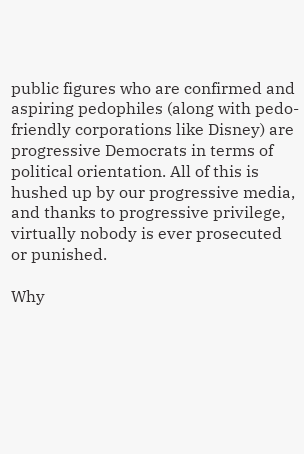public figures who are confirmed and aspiring pedophiles (along with pedo-friendly corporations like Disney) are progressive Democrats in terms of political orientation. All of this is hushed up by our progressive media, and thanks to progressive privilege, virtually nobody is ever prosecuted or punished.

Why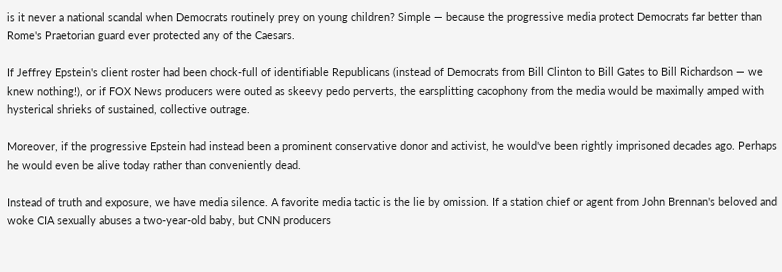is it never a national scandal when Democrats routinely prey on young children? Simple — because the progressive media protect Democrats far better than Rome's Praetorian guard ever protected any of the Caesars.

If Jeffrey Epstein's client roster had been chock-full of identifiable Republicans (instead of Democrats from Bill Clinton to Bill Gates to Bill Richardson — we knew nothing!), or if FOX News producers were outed as skeevy pedo perverts, the earsplitting cacophony from the media would be maximally amped with hysterical shrieks of sustained, collective outrage.

Moreover, if the progressive Epstein had instead been a prominent conservative donor and activist, he would've been rightly imprisoned decades ago. Perhaps he would even be alive today rather than conveniently dead.

Instead of truth and exposure, we have media silence. A favorite media tactic is the lie by omission. If a station chief or agent from John Brennan's beloved and woke CIA sexually abuses a two-year-old baby, but CNN producers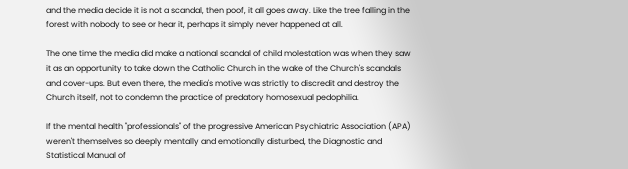and the media decide it is not a scandal, then poof, it all goes away. Like the tree falling in the forest with nobody to see or hear it, perhaps it simply never happened at all.

The one time the media did make a national scandal of child molestation was when they saw it as an opportunity to take down the Catholic Church in the wake of the Church's scandals and cover-ups. But even there, the media's motive was strictly to discredit and destroy the Church itself, not to condemn the practice of predatory homosexual pedophilia.

If the mental health "professionals" of the progressive American Psychiatric Association (APA) weren't themselves so deeply mentally and emotionally disturbed, the Diagnostic and Statistical Manual of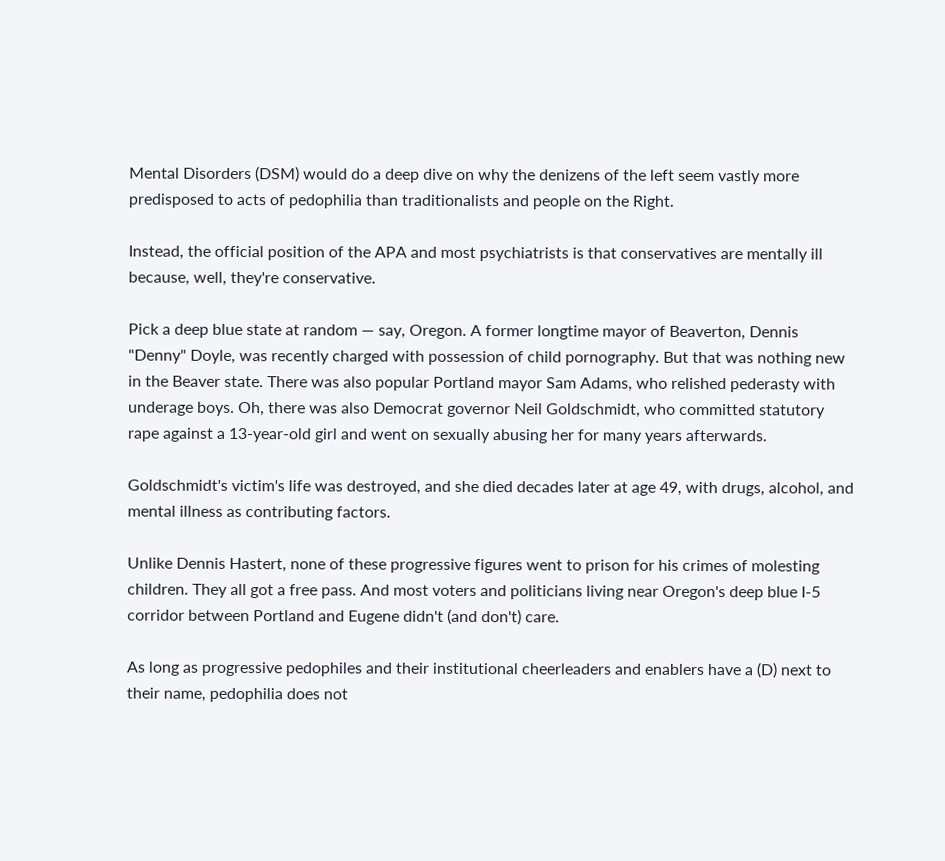Mental Disorders (DSM) would do a deep dive on why the denizens of the left seem vastly more predisposed to acts of pedophilia than traditionalists and people on the Right.

Instead, the official position of the APA and most psychiatrists is that conservatives are mentally ill because, well, they're conservative.

Pick a deep blue state at random — say, Oregon. A former longtime mayor of Beaverton, Dennis "Denny" Doyle, was recently charged with possession of child pornography. But that was nothing new in the Beaver state. There was also popular Portland mayor Sam Adams, who relished pederasty with underage boys. Oh, there was also Democrat governor Neil Goldschmidt, who committed statutory rape against a 13-year-old girl and went on sexually abusing her for many years afterwards.

Goldschmidt's victim's life was destroyed, and she died decades later at age 49, with drugs, alcohol, and mental illness as contributing factors.

Unlike Dennis Hastert, none of these progressive figures went to prison for his crimes of molesting children. They all got a free pass. And most voters and politicians living near Oregon's deep blue I-5 corridor between Portland and Eugene didn't (and don't) care.

As long as progressive pedophiles and their institutional cheerleaders and enablers have a (D) next to their name, pedophilia does not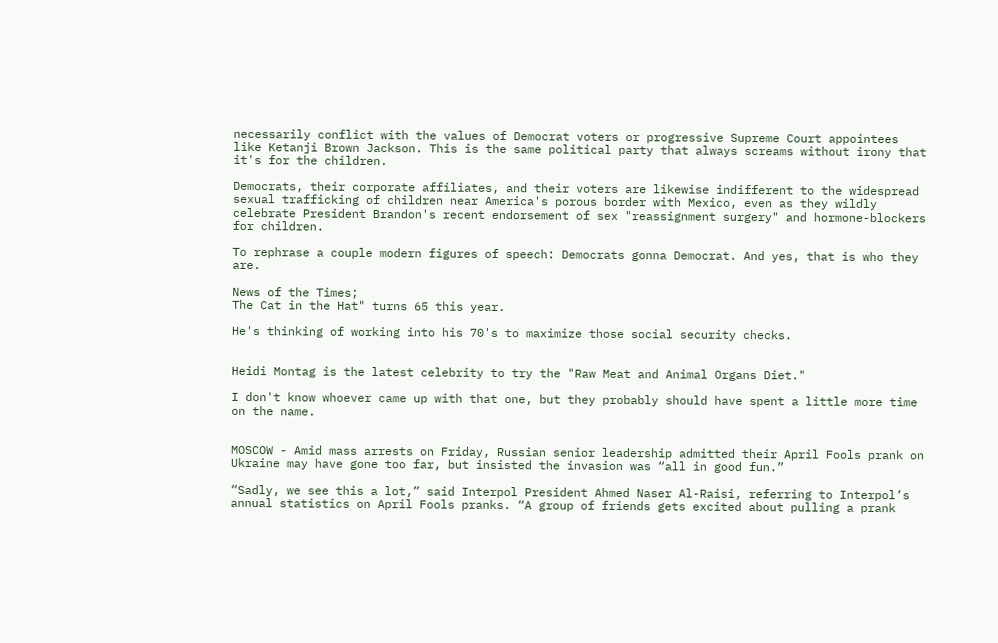necessarily conflict with the values of Democrat voters or progressive Supreme Court appointees like Ketanji Brown Jackson. This is the same political party that always screams without irony that it's for the children.

Democrats, their corporate affiliates, and their voters are likewise indifferent to the widespread sexual trafficking of children near America's porous border with Mexico, even as they wildly celebrate President Brandon's recent endorsement of sex "reassignment surgery" and hormone-blockers for children.

To rephrase a couple modern figures of speech: Democrats gonna Democrat. And yes, that is who they are.

News of the Times;
The Cat in the Hat" turns 65 this year.

He's thinking of working into his 70's to maximize those social security checks.


Heidi Montag is the latest celebrity to try the "Raw Meat and Animal Organs Diet."

I don't know whoever came up with that one, but they probably should have spent a little more time on the name.


MOSCOW - Amid mass arrests on Friday, Russian senior leadership admitted their April Fools prank on Ukraine may have gone too far, but insisted the invasion was “all in good fun.”

“Sadly, we see this a lot,” said Interpol President Ahmed Naser Al-Raisi, referring to Interpol’s annual statistics on April Fools pranks. “A group of friends gets excited about pulling a prank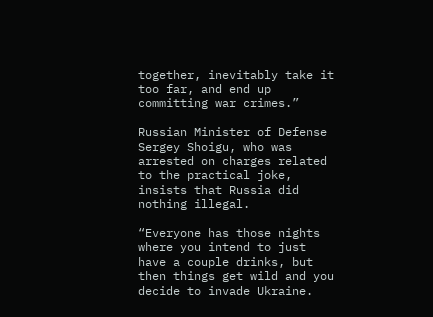together, inevitably take it too far, and end up committing war crimes.”

Russian Minister of Defense Sergey Shoigu, who was arrested on charges related to the practical joke, insists that Russia did nothing illegal.

“Everyone has those nights where you intend to just have a couple drinks, but then things get wild and you decide to invade Ukraine.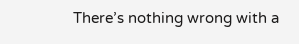There’s nothing wrong with a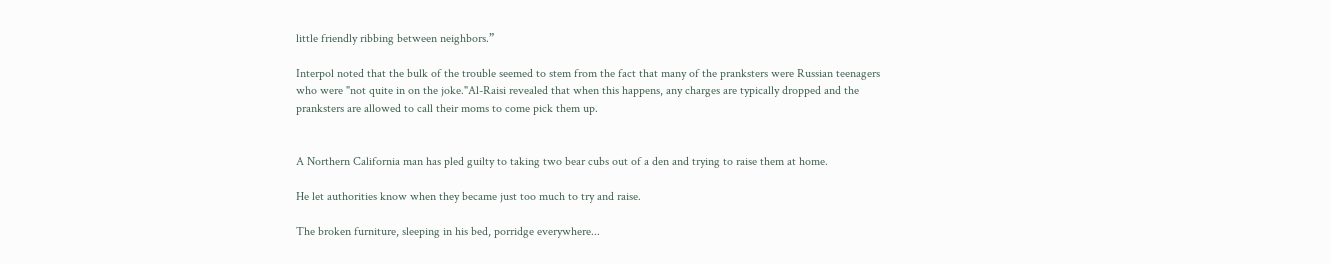little friendly ribbing between neighbors.”

Interpol noted that the bulk of the trouble seemed to stem from the fact that many of the pranksters were Russian teenagers who were "not quite in on the joke."Al-Raisi revealed that when this happens, any charges are typically dropped and the pranksters are allowed to call their moms to come pick them up.


A Northern California man has pled guilty to taking two bear cubs out of a den and trying to raise them at home.

He let authorities know when they became just too much to try and raise.

The broken furniture, sleeping in his bed, porridge everywhere...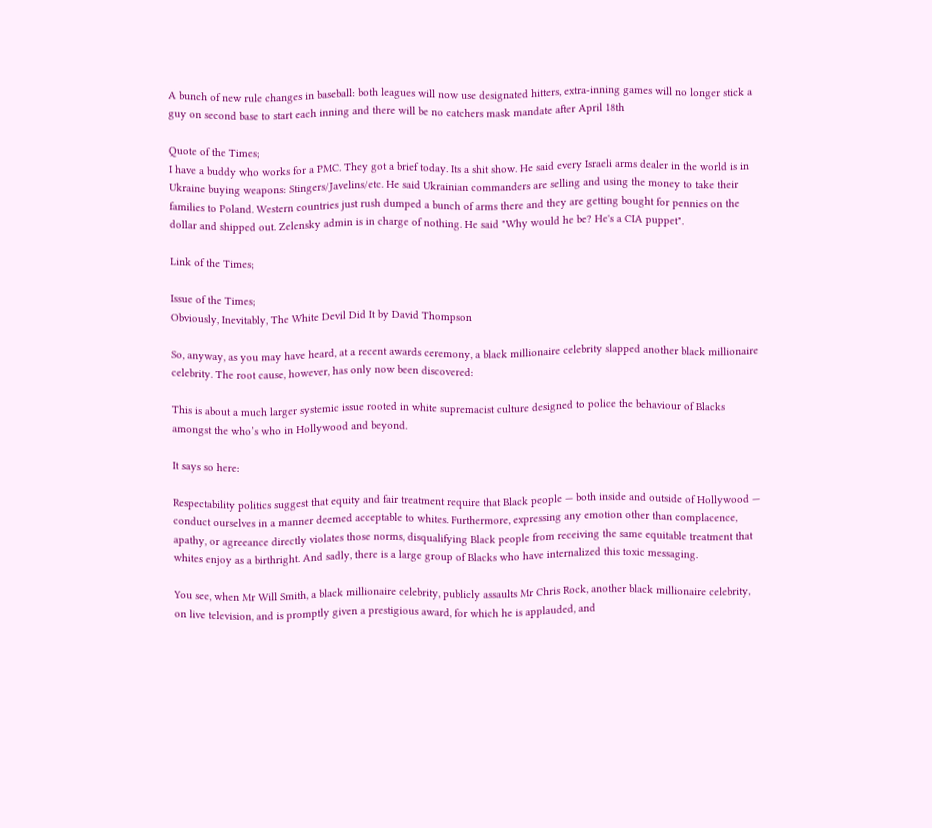A bunch of new rule changes in baseball: both leagues will now use designated hitters, extra-inning games will no longer stick a guy on second base to start each inning and there will be no catchers mask mandate after April 18th

Quote of the Times;
I have a buddy who works for a PMC. They got a brief today. Its a shit show. He said every Israeli arms dealer in the world is in Ukraine buying weapons: Stingers/Javelins/etc. He said Ukrainian commanders are selling and using the money to take their families to Poland. Western countries just rush dumped a bunch of arms there and they are getting bought for pennies on the dollar and shipped out. Zelensky admin is in charge of nothing. He said "Why would he be? He's a CIA puppet".

Link of the Times;

Issue of the Times;
Obviously, Inevitably, The White Devil Did It by David Thompson

So, anyway, as you may have heard, at a recent awards ceremony, a black millionaire celebrity slapped another black millionaire celebrity. The root cause, however, has only now been discovered:

This is about a much larger systemic issue rooted in white supremacist culture designed to police the behaviour of Blacks amongst the who’s who in Hollywood and beyond.

It says so here:

Respectability politics suggest that equity and fair treatment require that Black people — both inside and outside of Hollywood — conduct ourselves in a manner deemed acceptable to whites. Furthermore, expressing any emotion other than complacence, apathy, or agreeance directly violates those norms, disqualifying Black people from receiving the same equitable treatment that whites enjoy as a birthright. And sadly, there is a large group of Blacks who have internalized this toxic messaging.

You see, when Mr Will Smith, a black millionaire celebrity, publicly assaults Mr Chris Rock, another black millionaire celebrity, on live television, and is promptly given a prestigious award, for which he is applauded, and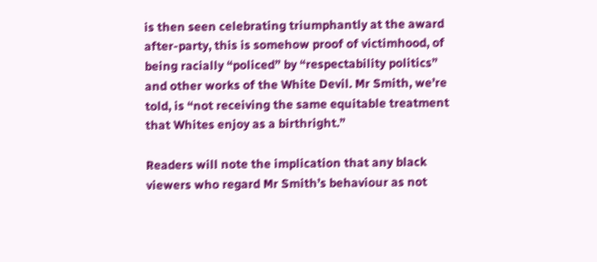is then seen celebrating triumphantly at the award after-party, this is somehow proof of victimhood, of being racially “policed” by “respectability politics” and other works of the White Devil. Mr Smith, we’re told, is “not receiving the same equitable treatment that Whites enjoy as a birthright.”

Readers will note the implication that any black viewers who regard Mr Smith’s behaviour as not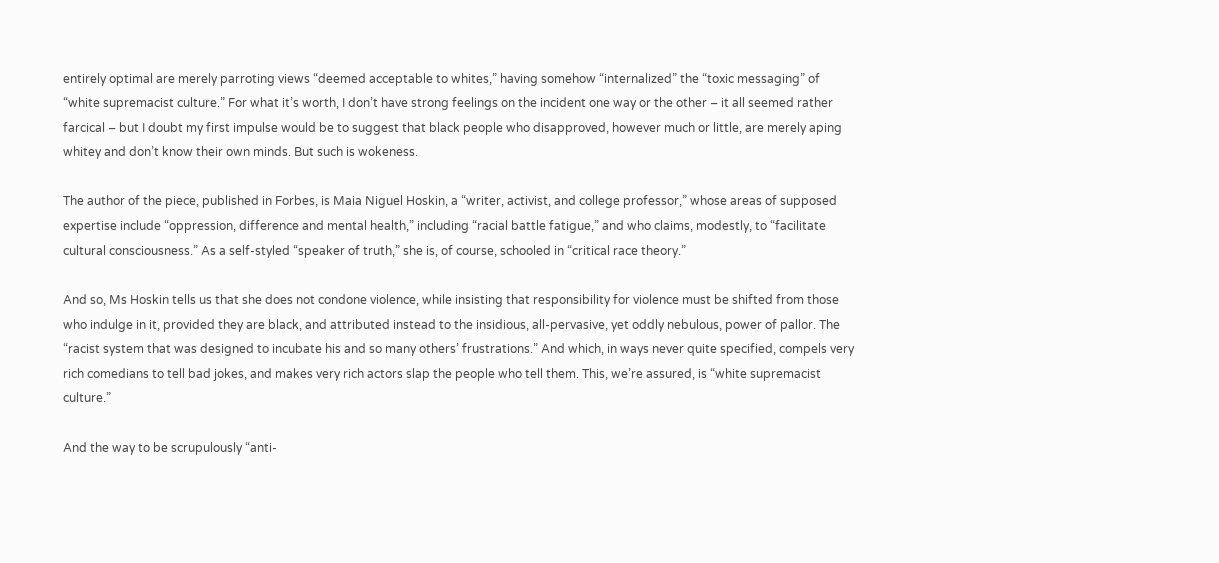entirely optimal are merely parroting views “deemed acceptable to whites,” having somehow “internalized” the “toxic messaging” of “white supremacist culture.” For what it’s worth, I don’t have strong feelings on the incident one way or the other – it all seemed rather farcical – but I doubt my first impulse would be to suggest that black people who disapproved, however much or little, are merely aping whitey and don’t know their own minds. But such is wokeness.

The author of the piece, published in Forbes, is Maia Niguel Hoskin, a “writer, activist, and college professor,” whose areas of supposed expertise include “oppression, difference and mental health,” including “racial battle fatigue,” and who claims, modestly, to “facilitate cultural consciousness.” As a self-styled “speaker of truth,” she is, of course, schooled in “critical race theory.”

And so, Ms Hoskin tells us that she does not condone violence, while insisting that responsibility for violence must be shifted from those who indulge in it, provided they are black, and attributed instead to the insidious, all-pervasive, yet oddly nebulous, power of pallor. The “racist system that was designed to incubate his and so many others’ frustrations.” And which, in ways never quite specified, compels very rich comedians to tell bad jokes, and makes very rich actors slap the people who tell them. This, we’re assured, is “white supremacist culture.”

And the way to be scrupulously “anti-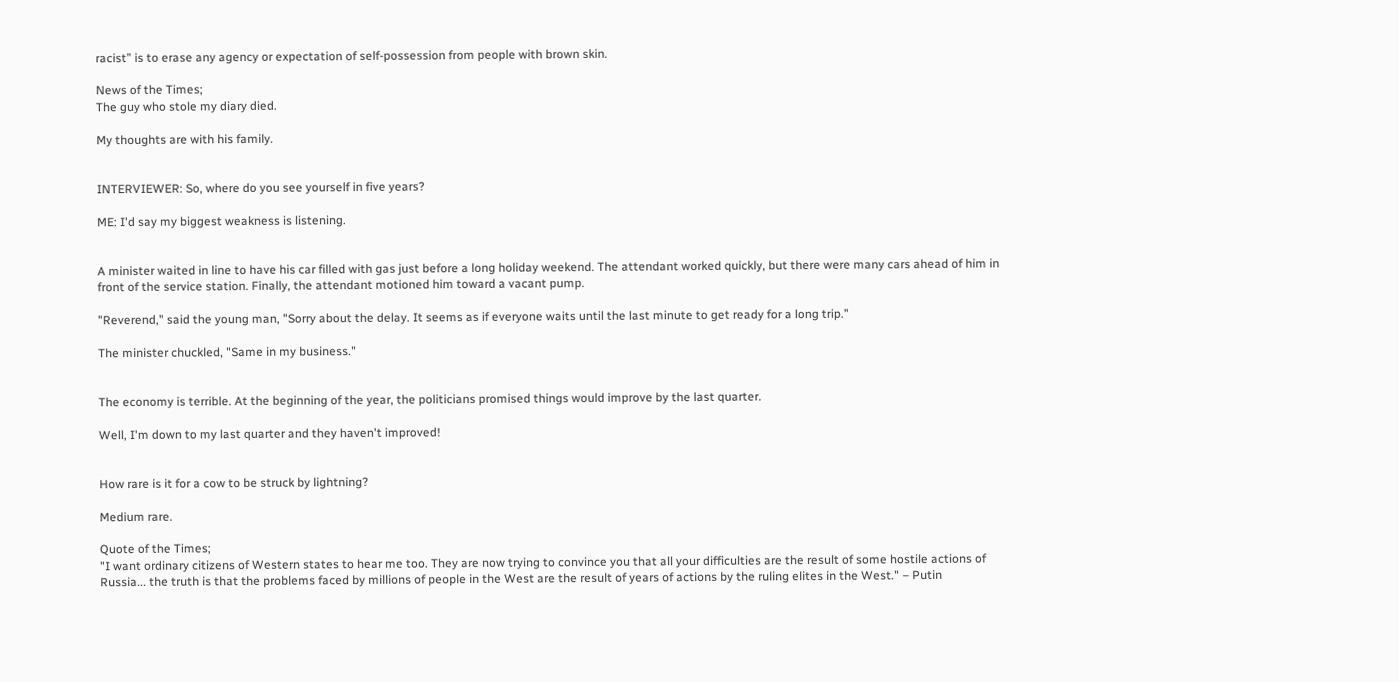racist” is to erase any agency or expectation of self-possession from people with brown skin.

News of the Times;
The guy who stole my diary died.

My thoughts are with his family.


INTERVIEWER: So, where do you see yourself in five years?

ME: I'd say my biggest weakness is listening.


A minister waited in line to have his car filled with gas just before a long holiday weekend. The attendant worked quickly, but there were many cars ahead of him in front of the service station. Finally, the attendant motioned him toward a vacant pump.

"Reverend," said the young man, "Sorry about the delay. It seems as if everyone waits until the last minute to get ready for a long trip."

The minister chuckled, "Same in my business."


The economy is terrible. At the beginning of the year, the politicians promised things would improve by the last quarter.

Well, I'm down to my last quarter and they haven't improved!


How rare is it for a cow to be struck by lightning?

Medium rare.

Quote of the Times;
"I want ordinary citizens of Western states to hear me too. They are now trying to convince you that all your difficulties are the result of some hostile actions of Russia... the truth is that the problems faced by millions of people in the West are the result of years of actions by the ruling elites in the West." – Putin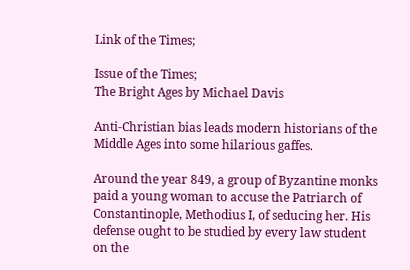Link of the Times;

Issue of the Times;
The Bright Ages by Michael Davis

Anti-Christian bias leads modern historians of the Middle Ages into some hilarious gaffes.

Around the year 849, a group of Byzantine monks paid a young woman to accuse the Patriarch of Constantinople, Methodius I, of seducing her. His defense ought to be studied by every law student on the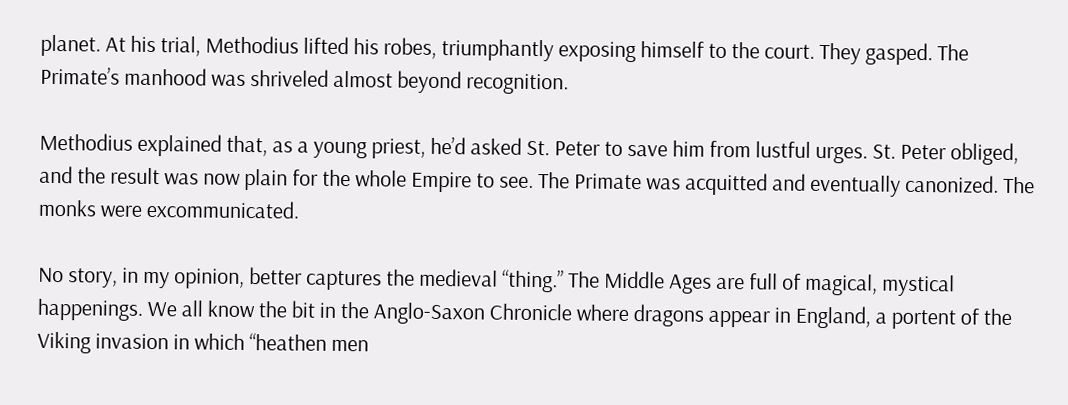planet. At his trial, Methodius lifted his robes, triumphantly exposing himself to the court. They gasped. The Primate’s manhood was shriveled almost beyond recognition.

Methodius explained that, as a young priest, he’d asked St. Peter to save him from lustful urges. St. Peter obliged, and the result was now plain for the whole Empire to see. The Primate was acquitted and eventually canonized. The monks were excommunicated.

No story, in my opinion, better captures the medieval “thing.” The Middle Ages are full of magical, mystical happenings. We all know the bit in the Anglo-Saxon Chronicle where dragons appear in England, a portent of the Viking invasion in which “heathen men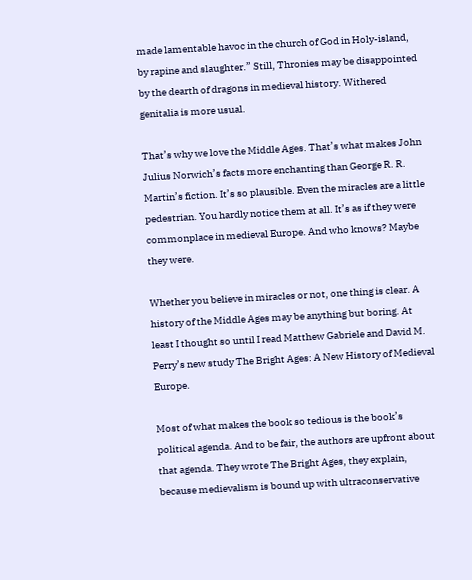made lamentable havoc in the church of God in Holy-island, by rapine and slaughter.” Still, Thronies may be disappointed by the dearth of dragons in medieval history. Withered genitalia is more usual.

That’s why we love the Middle Ages. That’s what makes John Julius Norwich’s facts more enchanting than George R. R. Martin’s fiction. It’s so plausible. Even the miracles are a little pedestrian. You hardly notice them at all. It’s as if they were commonplace in medieval Europe. And who knows? Maybe they were.

Whether you believe in miracles or not, one thing is clear. A history of the Middle Ages may be anything but boring. At least I thought so until I read Matthew Gabriele and David M. Perry’s new study The Bright Ages: A New History of Medieval Europe.

Most of what makes the book so tedious is the book’s political agenda. And to be fair, the authors are upfront about that agenda. They wrote The Bright Ages, they explain, because medievalism is bound up with ultraconservative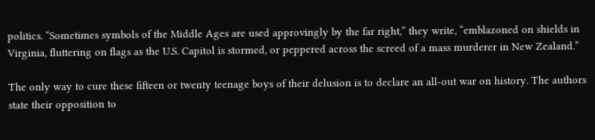politics. “Sometimes symbols of the Middle Ages are used approvingly by the far right,” they write, “emblazoned on shields in Virginia, fluttering on flags as the U.S. Capitol is stormed, or peppered across the screed of a mass murderer in New Zealand.”

The only way to cure these fifteen or twenty teenage boys of their delusion is to declare an all-out war on history. The authors state their opposition to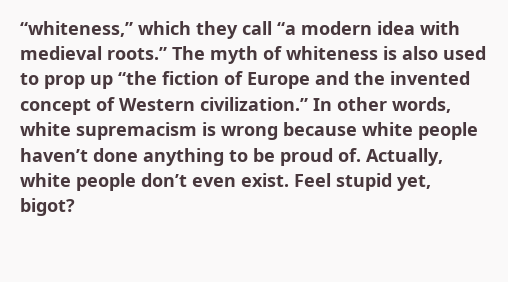“whiteness,” which they call “a modern idea with medieval roots.” The myth of whiteness is also used to prop up “the fiction of Europe and the invented concept of Western civilization.” In other words, white supremacism is wrong because white people haven’t done anything to be proud of. Actually, white people don’t even exist. Feel stupid yet, bigot?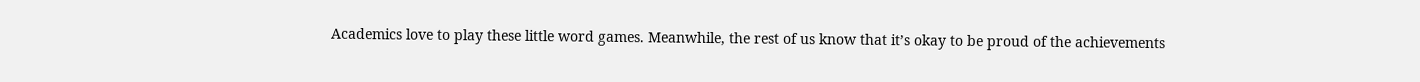Academics love to play these little word games. Meanwhile, the rest of us know that it’s okay to be proud of the achievements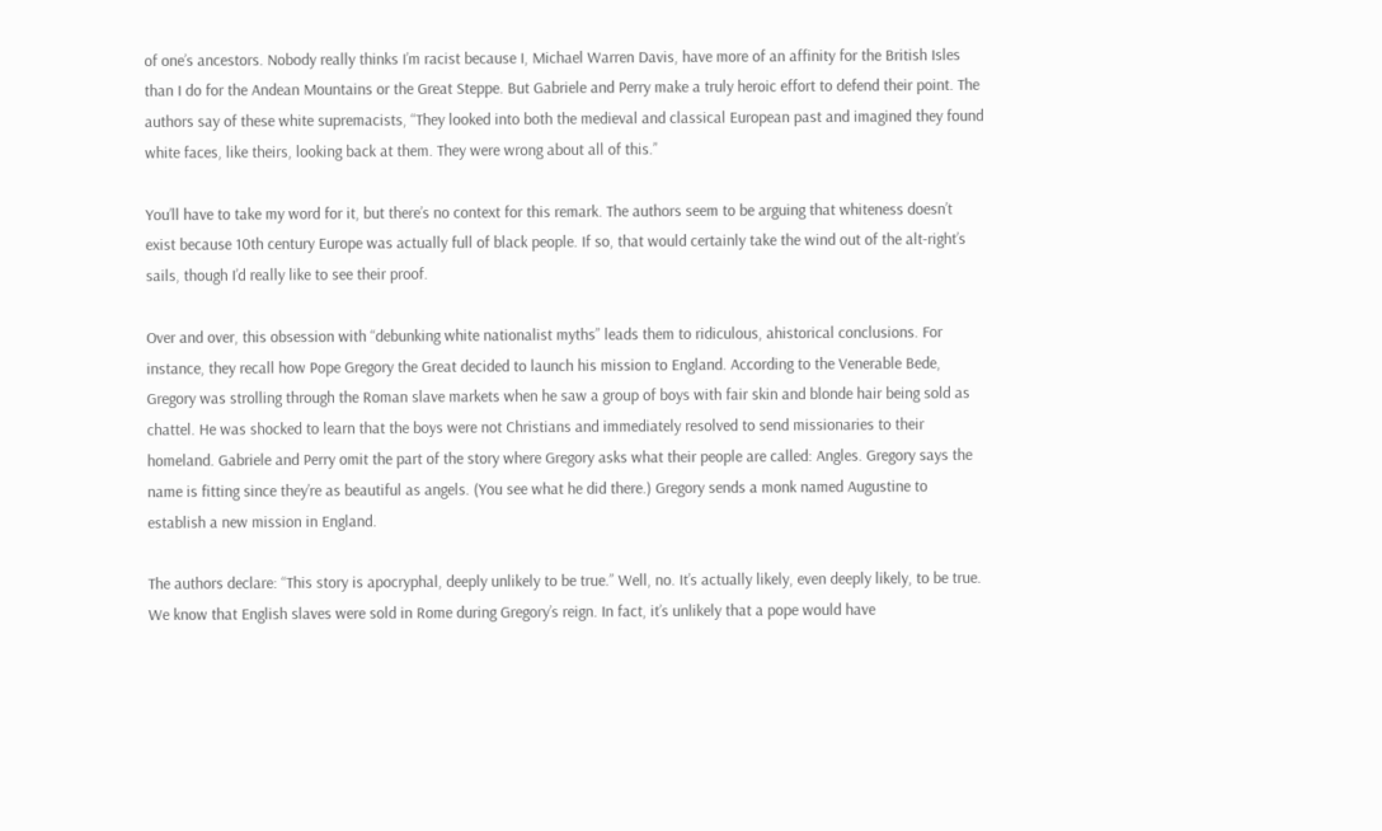of one’s ancestors. Nobody really thinks I’m racist because I, Michael Warren Davis, have more of an affinity for the British Isles than I do for the Andean Mountains or the Great Steppe. But Gabriele and Perry make a truly heroic effort to defend their point. The authors say of these white supremacists, “They looked into both the medieval and classical European past and imagined they found white faces, like theirs, looking back at them. They were wrong about all of this.”

You’ll have to take my word for it, but there’s no context for this remark. The authors seem to be arguing that whiteness doesn’t exist because 10th century Europe was actually full of black people. If so, that would certainly take the wind out of the alt-right’s sails, though I’d really like to see their proof.

Over and over, this obsession with “debunking white nationalist myths” leads them to ridiculous, ahistorical conclusions. For instance, they recall how Pope Gregory the Great decided to launch his mission to England. According to the Venerable Bede, Gregory was strolling through the Roman slave markets when he saw a group of boys with fair skin and blonde hair being sold as chattel. He was shocked to learn that the boys were not Christians and immediately resolved to send missionaries to their homeland. Gabriele and Perry omit the part of the story where Gregory asks what their people are called: Angles. Gregory says the name is fitting since they’re as beautiful as angels. (You see what he did there.) Gregory sends a monk named Augustine to establish a new mission in England.

The authors declare: “This story is apocryphal, deeply unlikely to be true.” Well, no. It’s actually likely, even deeply likely, to be true. We know that English slaves were sold in Rome during Gregory’s reign. In fact, it’s unlikely that a pope would have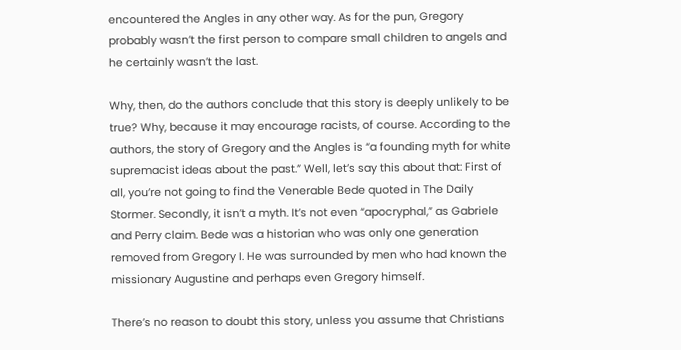encountered the Angles in any other way. As for the pun, Gregory probably wasn’t the first person to compare small children to angels and he certainly wasn’t the last.

Why, then, do the authors conclude that this story is deeply unlikely to be true? Why, because it may encourage racists, of course. According to the authors, the story of Gregory and the Angles is “a founding myth for white supremacist ideas about the past.” Well, let’s say this about that: First of all, you’re not going to find the Venerable Bede quoted in The Daily Stormer. Secondly, it isn’t a myth. It’s not even “apocryphal,” as Gabriele and Perry claim. Bede was a historian who was only one generation removed from Gregory I. He was surrounded by men who had known the missionary Augustine and perhaps even Gregory himself.

There’s no reason to doubt this story, unless you assume that Christians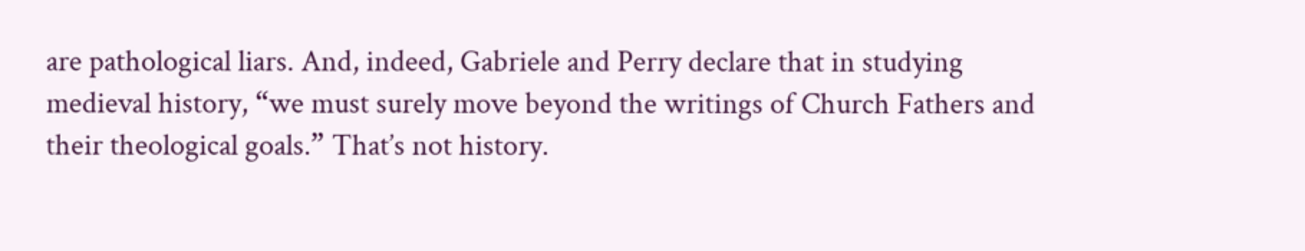are pathological liars. And, indeed, Gabriele and Perry declare that in studying medieval history, “we must surely move beyond the writings of Church Fathers and their theological goals.” That’s not history.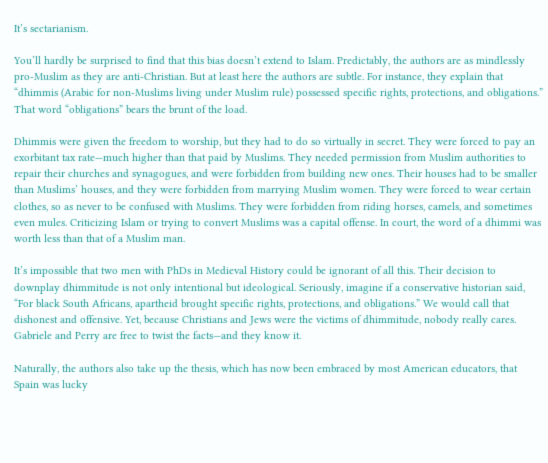It’s sectarianism.

You’ll hardly be surprised to find that this bias doesn’t extend to Islam. Predictably, the authors are as mindlessly pro-Muslim as they are anti-Christian. But at least here the authors are subtle. For instance, they explain that “dhimmis (Arabic for non-Muslims living under Muslim rule) possessed specific rights, protections, and obligations.” That word “obligations” bears the brunt of the load.

Dhimmis were given the freedom to worship, but they had to do so virtually in secret. They were forced to pay an exorbitant tax rate—much higher than that paid by Muslims. They needed permission from Muslim authorities to repair their churches and synagogues, and were forbidden from building new ones. Their houses had to be smaller than Muslims’ houses, and they were forbidden from marrying Muslim women. They were forced to wear certain clothes, so as never to be confused with Muslims. They were forbidden from riding horses, camels, and sometimes even mules. Criticizing Islam or trying to convert Muslims was a capital offense. In court, the word of a dhimmi was worth less than that of a Muslim man.

It’s impossible that two men with PhDs in Medieval History could be ignorant of all this. Their decision to downplay dhimmitude is not only intentional but ideological. Seriously, imagine if a conservative historian said, “For black South Africans, apartheid brought specific rights, protections, and obligations.” We would call that dishonest and offensive. Yet, because Christians and Jews were the victims of dhimmitude, nobody really cares. Gabriele and Perry are free to twist the facts—and they know it.

Naturally, the authors also take up the thesis, which has now been embraced by most American educators, that Spain was lucky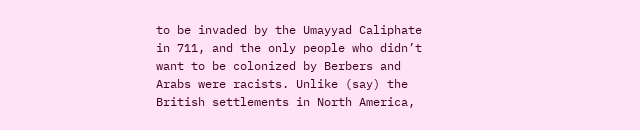to be invaded by the Umayyad Caliphate in 711, and the only people who didn’t want to be colonized by Berbers and Arabs were racists. Unlike (say) the British settlements in North America,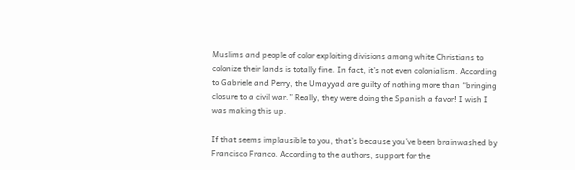Muslims and people of color exploiting divisions among white Christians to colonize their lands is totally fine. In fact, it’s not even colonialism. According to Gabriele and Perry, the Umayyad are guilty of nothing more than “bringing closure to a civil war.” Really, they were doing the Spanish a favor! I wish I was making this up.

If that seems implausible to you, that’s because you’ve been brainwashed by Francisco Franco. According to the authors, support for the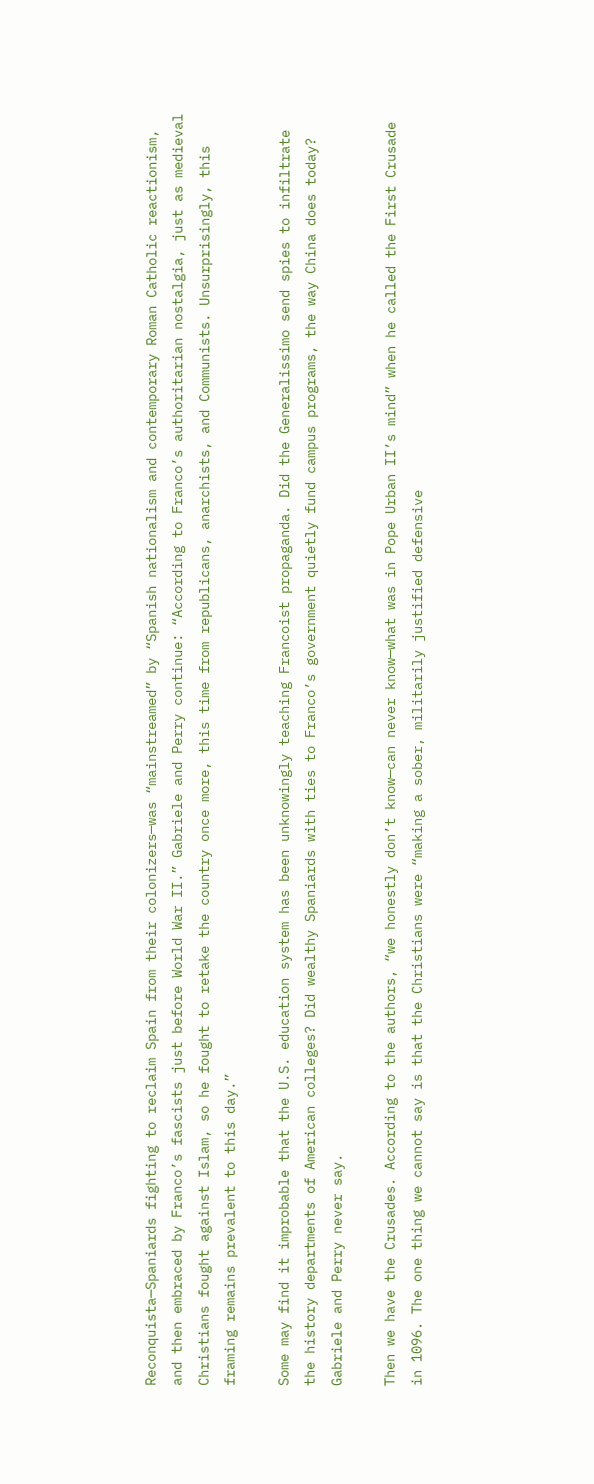Reconquista—Spaniards fighting to reclaim Spain from their colonizers—was “mainstreamed” by “Spanish nationalism and contemporary Roman Catholic reactionism, and then embraced by Franco’s fascists just before World War II.” Gabriele and Perry continue: “According to Franco’s authoritarian nostalgia, just as medieval Christians fought against Islam, so he fought to retake the country once more, this time from republicans, anarchists, and Communists. Unsurprisingly, this framing remains prevalent to this day.”

Some may find it improbable that the U.S. education system has been unknowingly teaching Francoist propaganda. Did the Generalissimo send spies to infiltrate the history departments of American colleges? Did wealthy Spaniards with ties to Franco’s government quietly fund campus programs, the way China does today? Gabriele and Perry never say.

Then we have the Crusades. According to the authors, “we honestly don’t know—can never know—what was in Pope Urban II’s mind” when he called the First Crusade in 1096. The one thing we cannot say is that the Christians were “making a sober, militarily justified defensive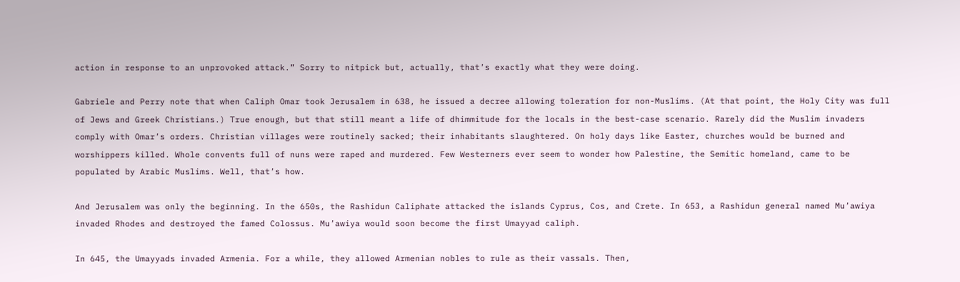action in response to an unprovoked attack.” Sorry to nitpick but, actually, that’s exactly what they were doing.

Gabriele and Perry note that when Caliph Omar took Jerusalem in 638, he issued a decree allowing toleration for non-Muslims. (At that point, the Holy City was full of Jews and Greek Christians.) True enough, but that still meant a life of dhimmitude for the locals in the best-case scenario. Rarely did the Muslim invaders comply with Omar’s orders. Christian villages were routinely sacked; their inhabitants slaughtered. On holy days like Easter, churches would be burned and worshippers killed. Whole convents full of nuns were raped and murdered. Few Westerners ever seem to wonder how Palestine, the Semitic homeland, came to be populated by Arabic Muslims. Well, that’s how.

And Jerusalem was only the beginning. In the 650s, the Rashidun Caliphate attacked the islands Cyprus, Cos, and Crete. In 653, a Rashidun general named Mu’awiya invaded Rhodes and destroyed the famed Colossus. Mu’awiya would soon become the first Umayyad caliph.

In 645, the Umayyads invaded Armenia. For a while, they allowed Armenian nobles to rule as their vassals. Then,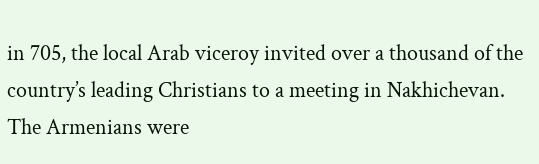in 705, the local Arab viceroy invited over a thousand of the country’s leading Christians to a meeting in Nakhichevan. The Armenians were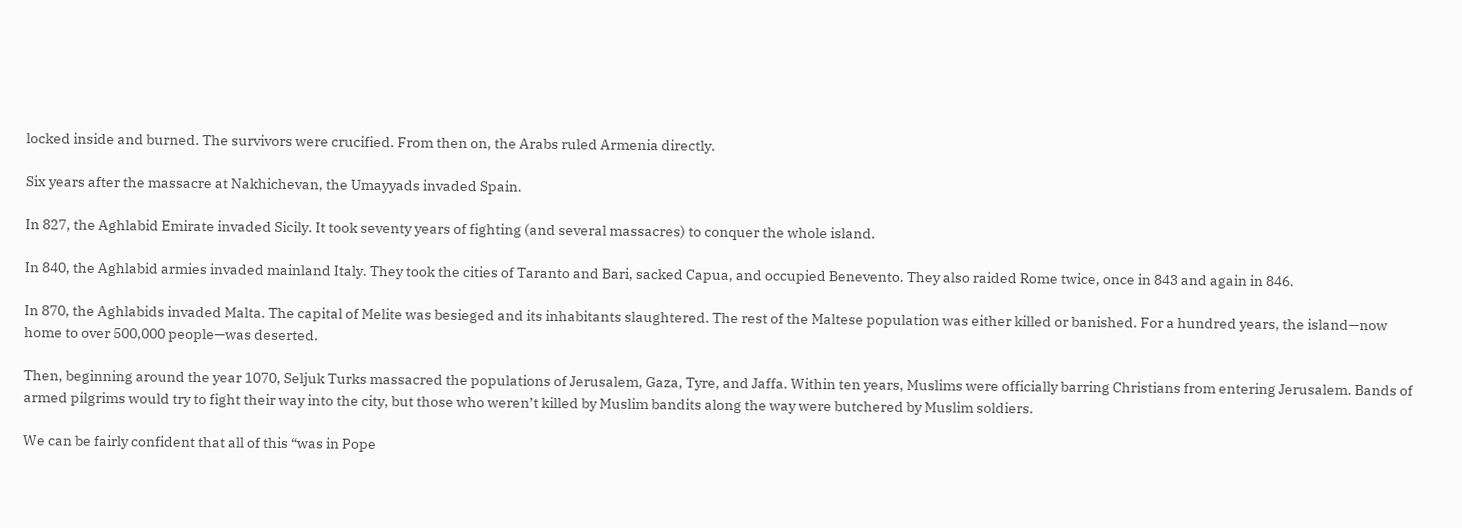locked inside and burned. The survivors were crucified. From then on, the Arabs ruled Armenia directly.

Six years after the massacre at Nakhichevan, the Umayyads invaded Spain.

In 827, the Aghlabid Emirate invaded Sicily. It took seventy years of fighting (and several massacres) to conquer the whole island.

In 840, the Aghlabid armies invaded mainland Italy. They took the cities of Taranto and Bari, sacked Capua, and occupied Benevento. They also raided Rome twice, once in 843 and again in 846.

In 870, the Aghlabids invaded Malta. The capital of Melite was besieged and its inhabitants slaughtered. The rest of the Maltese population was either killed or banished. For a hundred years, the island—now home to over 500,000 people—was deserted.

Then, beginning around the year 1070, Seljuk Turks massacred the populations of Jerusalem, Gaza, Tyre, and Jaffa. Within ten years, Muslims were officially barring Christians from entering Jerusalem. Bands of armed pilgrims would try to fight their way into the city, but those who weren’t killed by Muslim bandits along the way were butchered by Muslim soldiers.

We can be fairly confident that all of this “was in Pope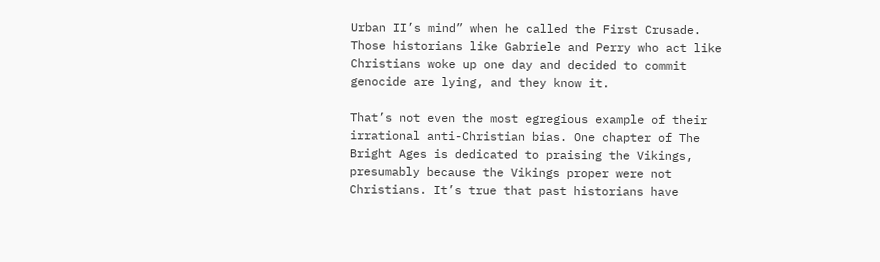Urban II’s mind” when he called the First Crusade. Those historians like Gabriele and Perry who act like Christians woke up one day and decided to commit genocide are lying, and they know it.

That’s not even the most egregious example of their irrational anti-Christian bias. One chapter of The Bright Ages is dedicated to praising the Vikings, presumably because the Vikings proper were not Christians. It’s true that past historians have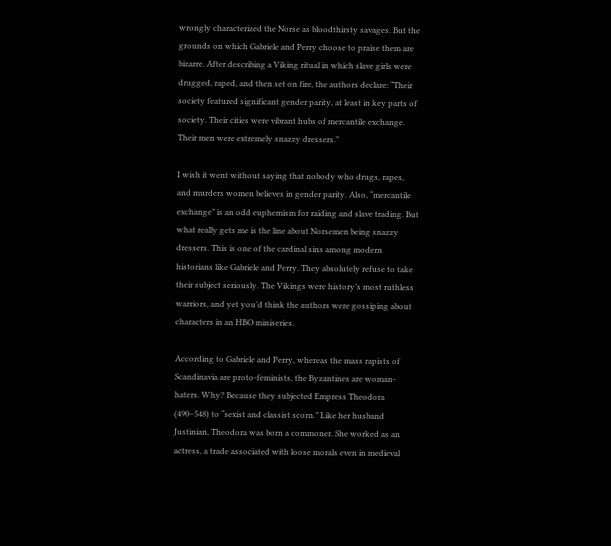wrongly characterized the Norse as bloodthirsty savages. But the grounds on which Gabriele and Perry choose to praise them are bizarre. After describing a Viking ritual in which slave girls were drugged, raped, and then set on fire, the authors declare: “Their society featured significant gender parity, at least in key parts of society. Their cities were vibrant hubs of mercantile exchange. Their men were extremely snazzy dressers.”

I wish it went without saying that nobody who drugs, rapes, and murders women believes in gender parity. Also, “mercantile exchange” is an odd euphemism for raiding and slave trading. But what really gets me is the line about Norsemen being snazzy dressers. This is one of the cardinal sins among modern historians like Gabriele and Perry. They absolutely refuse to take their subject seriously. The Vikings were history’s most ruthless warriors, and yet you’d think the authors were gossiping about characters in an HBO miniseries.

According to Gabriele and Perry, whereas the mass rapists of Scandinavia are proto-feminists, the Byzantines are woman-haters. Why? Because they subjected Empress Theodora (490–548) to “sexist and classist scorn.” Like her husband Justinian, Theodora was born a commoner. She worked as an actress, a trade associated with loose morals even in medieval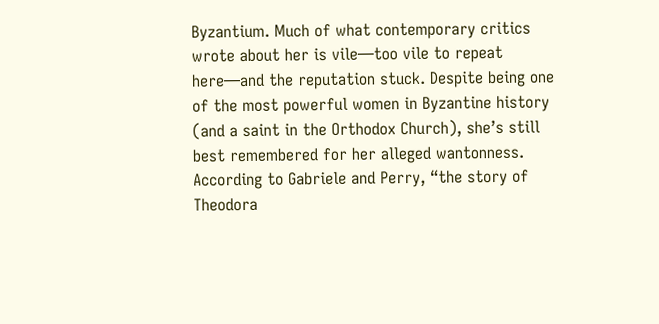Byzantium. Much of what contemporary critics wrote about her is vile—too vile to repeat here—and the reputation stuck. Despite being one of the most powerful women in Byzantine history (and a saint in the Orthodox Church), she’s still best remembered for her alleged wantonness. According to Gabriele and Perry, “the story of Theodora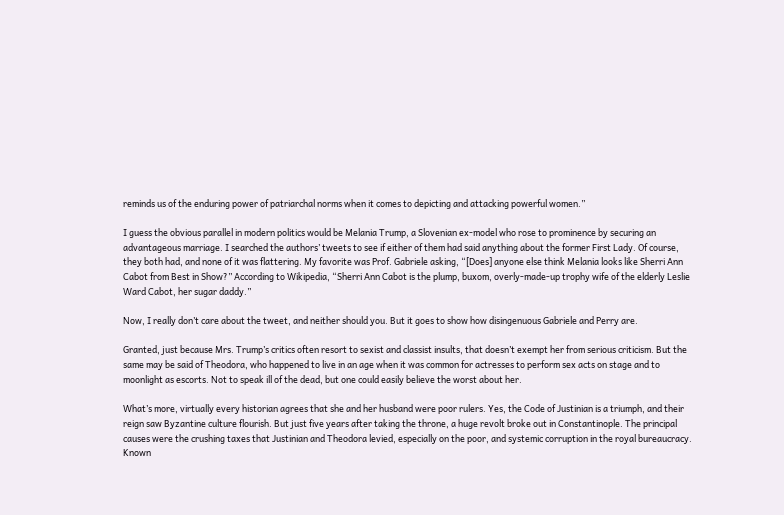reminds us of the enduring power of patriarchal norms when it comes to depicting and attacking powerful women.”

I guess the obvious parallel in modern politics would be Melania Trump, a Slovenian ex-model who rose to prominence by securing an advantageous marriage. I searched the authors’ tweets to see if either of them had said anything about the former First Lady. Of course, they both had, and none of it was flattering. My favorite was Prof. Gabriele asking, “[Does] anyone else think Melania looks like Sherri Ann Cabot from Best in Show?” According to Wikipedia, “Sherri Ann Cabot is the plump, buxom, overly-made-up trophy wife of the elderly Leslie Ward Cabot, her sugar daddy.”

Now, I really don’t care about the tweet, and neither should you. But it goes to show how disingenuous Gabriele and Perry are.

Granted, just because Mrs. Trump’s critics often resort to sexist and classist insults, that doesn’t exempt her from serious criticism. But the same may be said of Theodora, who happened to live in an age when it was common for actresses to perform sex acts on stage and to moonlight as escorts. Not to speak ill of the dead, but one could easily believe the worst about her.

What’s more, virtually every historian agrees that she and her husband were poor rulers. Yes, the Code of Justinian is a triumph, and their reign saw Byzantine culture flourish. But just five years after taking the throne, a huge revolt broke out in Constantinople. The principal causes were the crushing taxes that Justinian and Theodora levied, especially on the poor, and systemic corruption in the royal bureaucracy. Known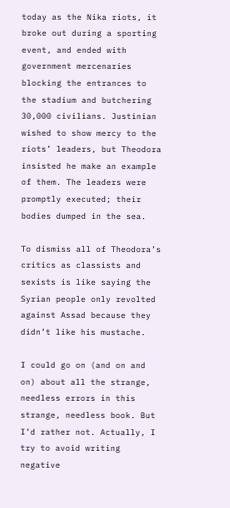today as the Nika riots, it broke out during a sporting event, and ended with government mercenaries blocking the entrances to the stadium and butchering 30,000 civilians. Justinian wished to show mercy to the riots’ leaders, but Theodora insisted he make an example of them. The leaders were promptly executed; their bodies dumped in the sea.

To dismiss all of Theodora’s critics as classists and sexists is like saying the Syrian people only revolted against Assad because they didn’t like his mustache.

I could go on (and on and on) about all the strange, needless errors in this strange, needless book. But I’d rather not. Actually, I try to avoid writing negative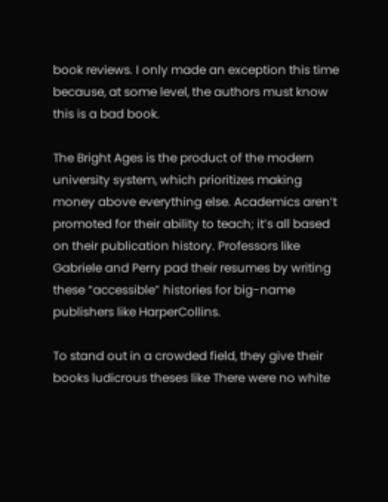book reviews. I only made an exception this time because, at some level, the authors must know this is a bad book.

The Bright Ages is the product of the modern university system, which prioritizes making money above everything else. Academics aren’t promoted for their ability to teach; it’s all based on their publication history. Professors like Gabriele and Perry pad their resumes by writing these “accessible” histories for big-name publishers like HarperCollins.

To stand out in a crowded field, they give their books ludicrous theses like There were no white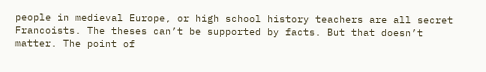people in medieval Europe, or high school history teachers are all secret Francoists. The theses can’t be supported by facts. But that doesn’t matter. The point of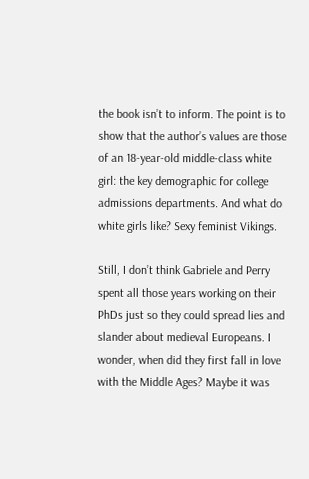the book isn’t to inform. The point is to show that the author’s values are those of an 18-year-old middle-class white girl: the key demographic for college admissions departments. And what do white girls like? Sexy feminist Vikings.

Still, I don’t think Gabriele and Perry spent all those years working on their PhDs just so they could spread lies and slander about medieval Europeans. I wonder, when did they first fall in love with the Middle Ages? Maybe it was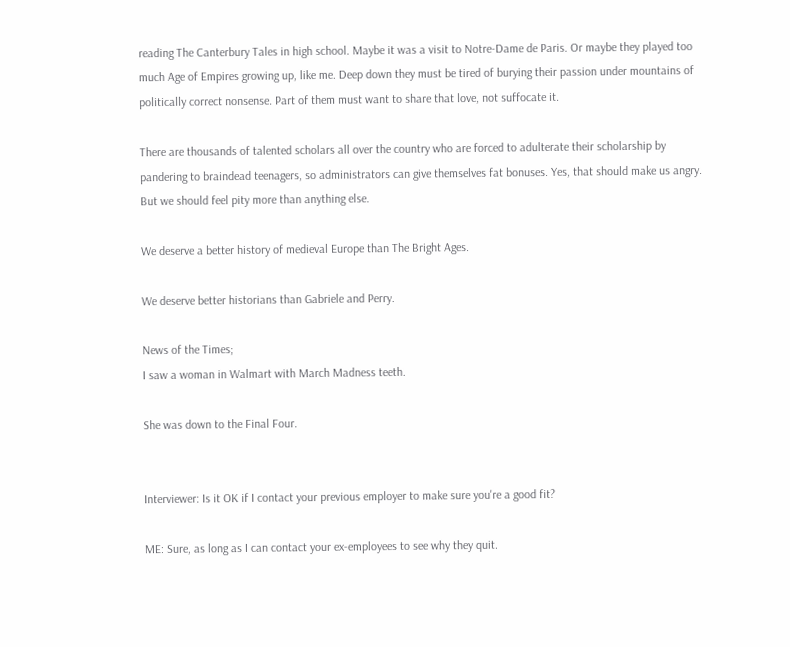reading The Canterbury Tales in high school. Maybe it was a visit to Notre-Dame de Paris. Or maybe they played too much Age of Empires growing up, like me. Deep down they must be tired of burying their passion under mountains of politically correct nonsense. Part of them must want to share that love, not suffocate it.

There are thousands of talented scholars all over the country who are forced to adulterate their scholarship by pandering to braindead teenagers, so administrators can give themselves fat bonuses. Yes, that should make us angry. But we should feel pity more than anything else.

We deserve a better history of medieval Europe than The Bright Ages.

We deserve better historians than Gabriele and Perry.

News of the Times;
I saw a woman in Walmart with March Madness teeth.

She was down to the Final Four.


Interviewer: Is it OK if I contact your previous employer to make sure you're a good fit?

ME: Sure, as long as I can contact your ex-employees to see why they quit.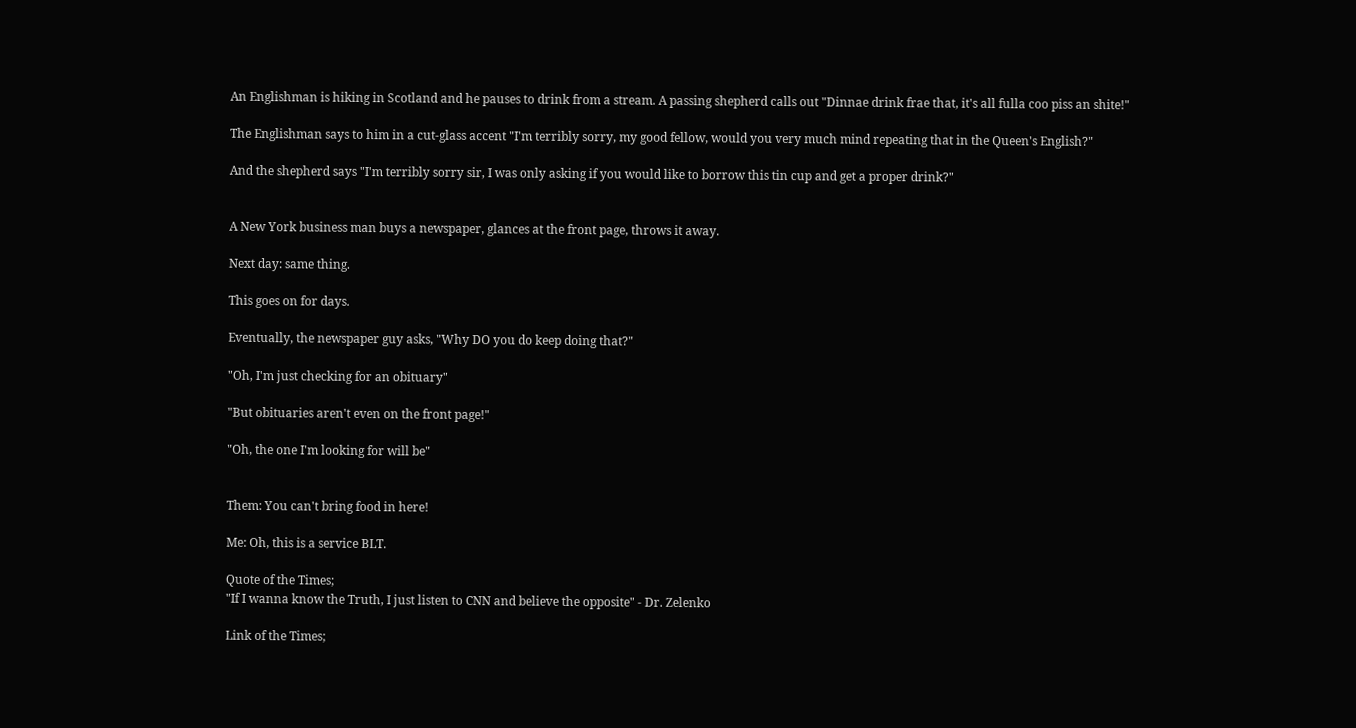An Englishman is hiking in Scotland and he pauses to drink from a stream. A passing shepherd calls out "Dinnae drink frae that, it's all fulla coo piss an shite!"

The Englishman says to him in a cut-glass accent "I'm terribly sorry, my good fellow, would you very much mind repeating that in the Queen's English?"

And the shepherd says "I'm terribly sorry sir, I was only asking if you would like to borrow this tin cup and get a proper drink?"


A New York business man buys a newspaper, glances at the front page, throws it away.

Next day: same thing.

This goes on for days.

Eventually, the newspaper guy asks, "Why DO you do keep doing that?"

"Oh, I'm just checking for an obituary"

"But obituaries aren't even on the front page!"

"Oh, the one I'm looking for will be"


Them: You can't bring food in here!

Me: Oh, this is a service BLT.

Quote of the Times;
"If I wanna know the Truth, I just listen to CNN and believe the opposite" - Dr. Zelenko

Link of the Times;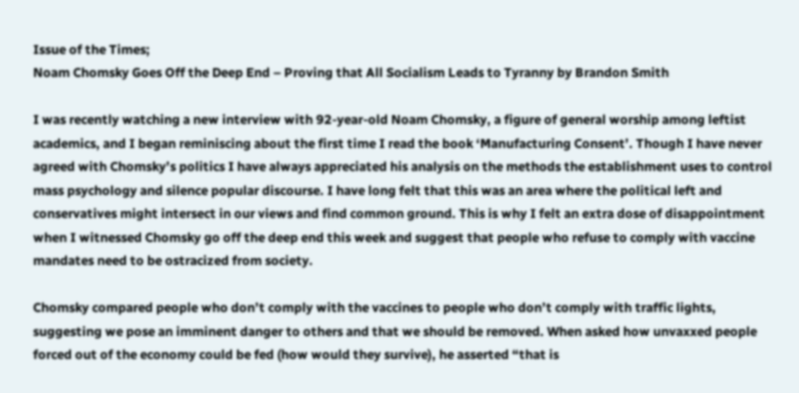Issue of the Times;
Noam Chomsky Goes Off the Deep End – Proving that All Socialism Leads to Tyranny by Brandon Smith

I was recently watching a new interview with 92-year-old Noam Chomsky, a figure of general worship among leftist academics, and I began reminiscing about the first time I read the book ‘Manufacturing Consent’. Though I have never agreed with Chomsky’s politics I have always appreciated his analysis on the methods the establishment uses to control mass psychology and silence popular discourse. I have long felt that this was an area where the political left and conservatives might intersect in our views and find common ground. This is why I felt an extra dose of disappointment when I witnessed Chomsky go off the deep end this week and suggest that people who refuse to comply with vaccine mandates need to be ostracized from society.

Chomsky compared people who don’t comply with the vaccines to people who don’t comply with traffic lights, suggesting we pose an imminent danger to others and that we should be removed. When asked how unvaxxed people forced out of the economy could be fed (how would they survive), he asserted “that is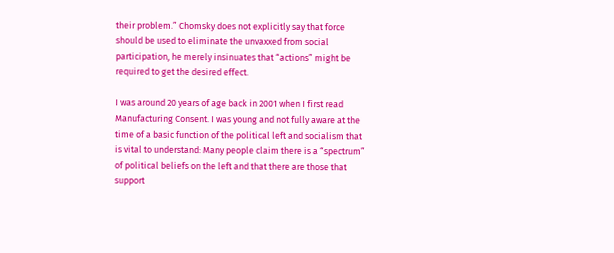their problem.” Chomsky does not explicitly say that force should be used to eliminate the unvaxxed from social participation, he merely insinuates that “actions” might be required to get the desired effect.

I was around 20 years of age back in 2001 when I first read Manufacturing Consent. I was young and not fully aware at the time of a basic function of the political left and socialism that is vital to understand: Many people claim there is a “spectrum” of political beliefs on the left and that there are those that support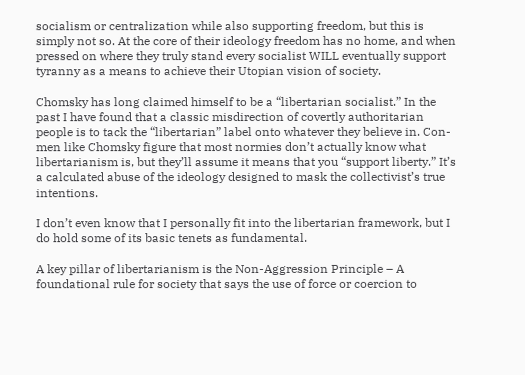socialism or centralization while also supporting freedom, but this is simply not so. At the core of their ideology freedom has no home, and when pressed on where they truly stand every socialist WILL eventually support tyranny as a means to achieve their Utopian vision of society.

Chomsky has long claimed himself to be a “libertarian socialist.” In the past I have found that a classic misdirection of covertly authoritarian people is to tack the “libertarian” label onto whatever they believe in. Con-men like Chomsky figure that most normies don’t actually know what libertarianism is, but they’ll assume it means that you “support liberty.” It’s a calculated abuse of the ideology designed to mask the collectivist’s true intentions.

I don’t even know that I personally fit into the libertarian framework, but I do hold some of its basic tenets as fundamental.

A key pillar of libertarianism is the Non-Aggression Principle – A foundational rule for society that says the use of force or coercion to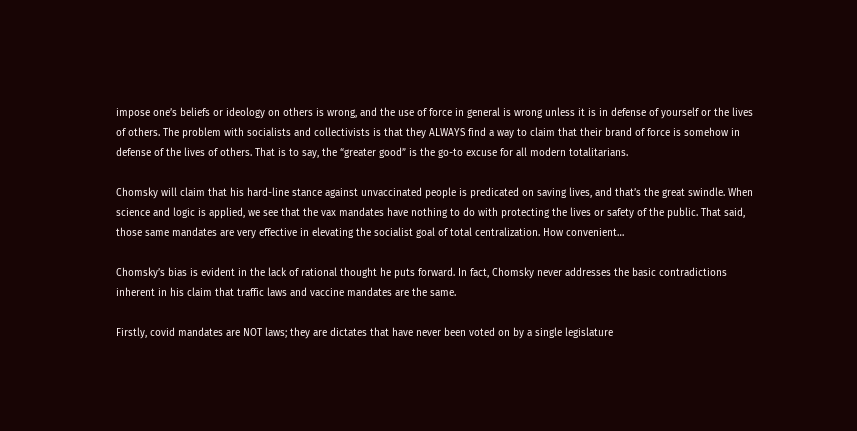impose one’s beliefs or ideology on others is wrong, and the use of force in general is wrong unless it is in defense of yourself or the lives of others. The problem with socialists and collectivists is that they ALWAYS find a way to claim that their brand of force is somehow in defense of the lives of others. That is to say, the “greater good” is the go-to excuse for all modern totalitarians.

Chomsky will claim that his hard-line stance against unvaccinated people is predicated on saving lives, and that’s the great swindle. When science and logic is applied, we see that the vax mandates have nothing to do with protecting the lives or safety of the public. That said, those same mandates are very effective in elevating the socialist goal of total centralization. How convenient…

Chomsky’s bias is evident in the lack of rational thought he puts forward. In fact, Chomsky never addresses the basic contradictions inherent in his claim that traffic laws and vaccine mandates are the same.

Firstly, covid mandates are NOT laws; they are dictates that have never been voted on by a single legislature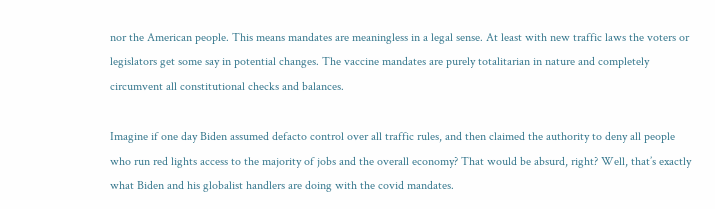nor the American people. This means mandates are meaningless in a legal sense. At least with new traffic laws the voters or legislators get some say in potential changes. The vaccine mandates are purely totalitarian in nature and completely circumvent all constitutional checks and balances.

Imagine if one day Biden assumed defacto control over all traffic rules, and then claimed the authority to deny all people who run red lights access to the majority of jobs and the overall economy? That would be absurd, right? Well, that’s exactly what Biden and his globalist handlers are doing with the covid mandates.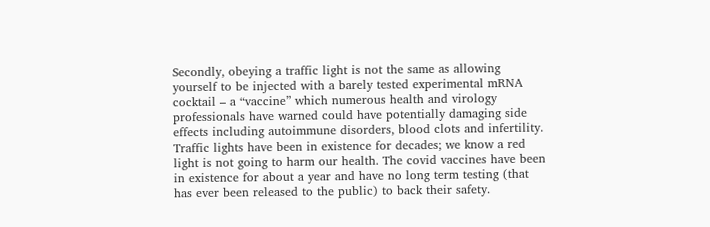Secondly, obeying a traffic light is not the same as allowing yourself to be injected with a barely tested experimental mRNA cocktail – a “vaccine” which numerous health and virology professionals have warned could have potentially damaging side effects including autoimmune disorders, blood clots and infertility. Traffic lights have been in existence for decades; we know a red light is not going to harm our health. The covid vaccines have been in existence for about a year and have no long term testing (that has ever been released to the public) to back their safety.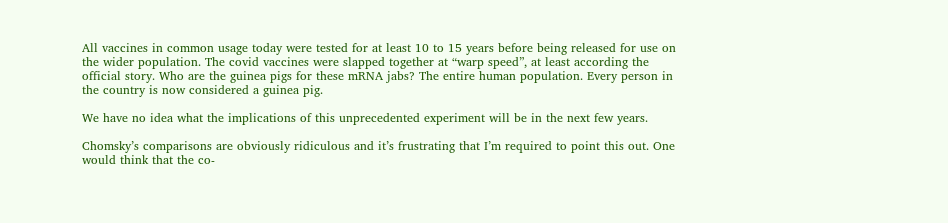All vaccines in common usage today were tested for at least 10 to 15 years before being released for use on the wider population. The covid vaccines were slapped together at “warp speed”, at least according the official story. Who are the guinea pigs for these mRNA jabs? The entire human population. Every person in the country is now considered a guinea pig.

We have no idea what the implications of this unprecedented experiment will be in the next few years.

Chomsky’s comparisons are obviously ridiculous and it’s frustrating that I’m required to point this out. One would think that the co-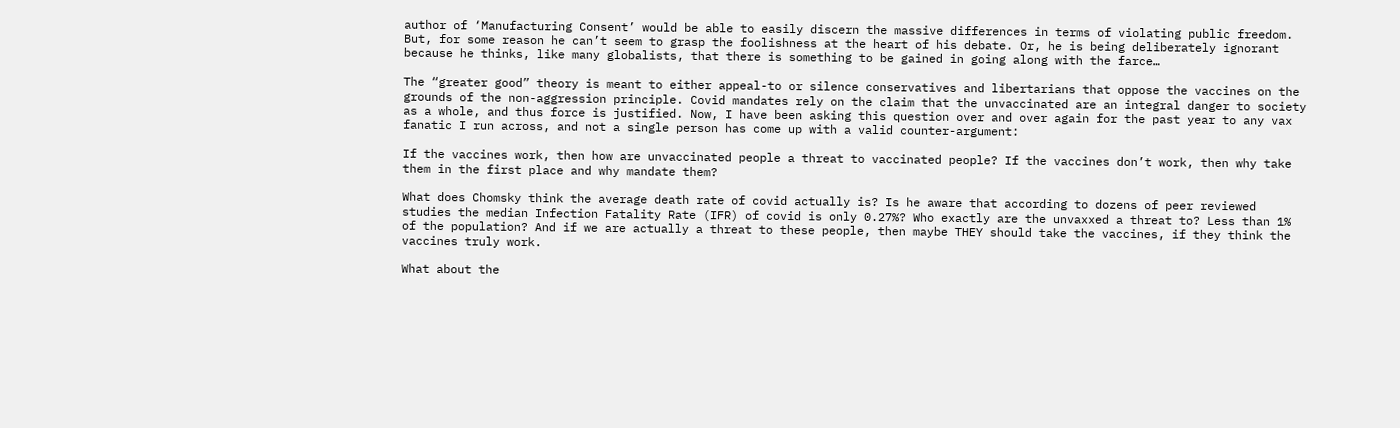author of ‘Manufacturing Consent’ would be able to easily discern the massive differences in terms of violating public freedom. But, for some reason he can’t seem to grasp the foolishness at the heart of his debate. Or, he is being deliberately ignorant because he thinks, like many globalists, that there is something to be gained in going along with the farce…

The “greater good” theory is meant to either appeal-to or silence conservatives and libertarians that oppose the vaccines on the grounds of the non-aggression principle. Covid mandates rely on the claim that the unvaccinated are an integral danger to society as a whole, and thus force is justified. Now, I have been asking this question over and over again for the past year to any vax fanatic I run across, and not a single person has come up with a valid counter-argument:

If the vaccines work, then how are unvaccinated people a threat to vaccinated people? If the vaccines don’t work, then why take them in the first place and why mandate them?

What does Chomsky think the average death rate of covid actually is? Is he aware that according to dozens of peer reviewed studies the median Infection Fatality Rate (IFR) of covid is only 0.27%? Who exactly are the unvaxxed a threat to? Less than 1% of the population? And if we are actually a threat to these people, then maybe THEY should take the vaccines, if they think the vaccines truly work.

What about the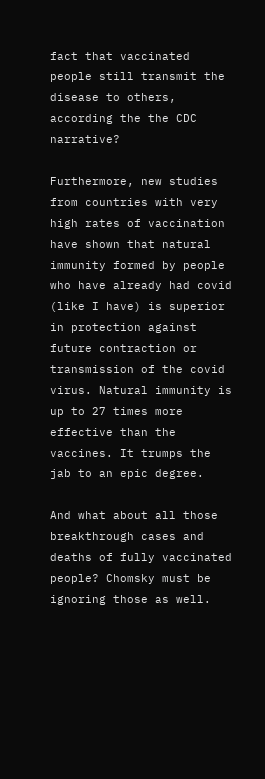fact that vaccinated people still transmit the disease to others, according the the CDC narrative?

Furthermore, new studies from countries with very high rates of vaccination have shown that natural immunity formed by people who have already had covid (like I have) is superior in protection against future contraction or transmission of the covid virus. Natural immunity is up to 27 times more effective than the vaccines. It trumps the jab to an epic degree.

And what about all those breakthrough cases and deaths of fully vaccinated people? Chomsky must be ignoring those as well.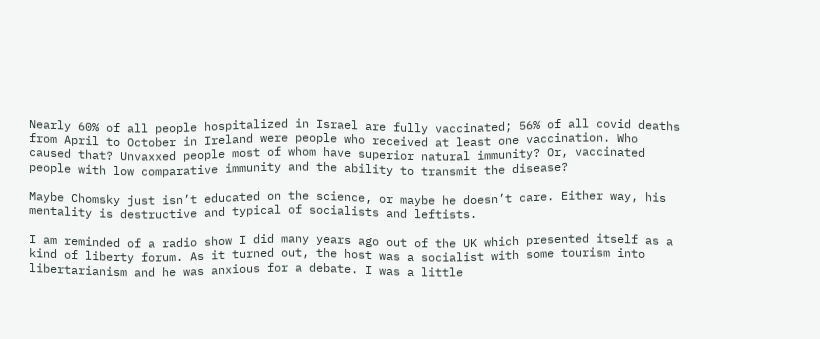Nearly 60% of all people hospitalized in Israel are fully vaccinated; 56% of all covid deaths from April to October in Ireland were people who received at least one vaccination. Who caused that? Unvaxxed people most of whom have superior natural immunity? Or, vaccinated people with low comparative immunity and the ability to transmit the disease?

Maybe Chomsky just isn’t educated on the science, or maybe he doesn’t care. Either way, his mentality is destructive and typical of socialists and leftists.

I am reminded of a radio show I did many years ago out of the UK which presented itself as a kind of liberty forum. As it turned out, the host was a socialist with some tourism into libertarianism and he was anxious for a debate. I was a little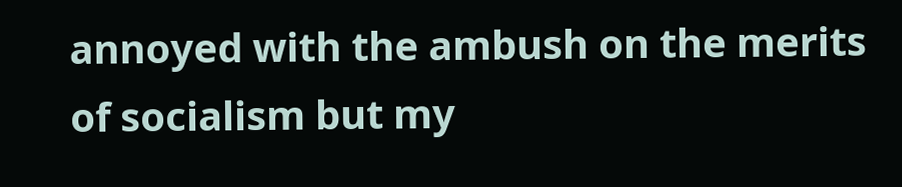annoyed with the ambush on the merits of socialism but my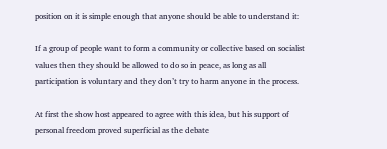position on it is simple enough that anyone should be able to understand it:

If a group of people want to form a community or collective based on socialist values then they should be allowed to do so in peace, as long as all participation is voluntary and they don’t try to harm anyone in the process.

At first the show host appeared to agree with this idea, but his support of personal freedom proved superficial as the debate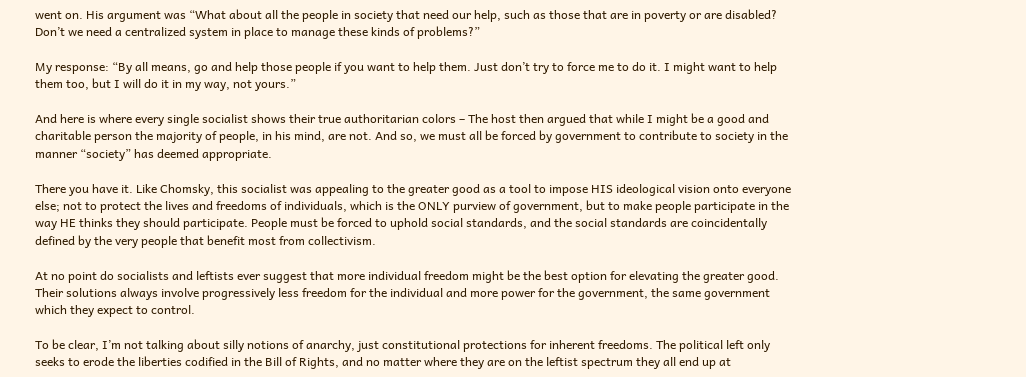went on. His argument was “What about all the people in society that need our help, such as those that are in poverty or are disabled? Don’t we need a centralized system in place to manage these kinds of problems?”

My response: “By all means, go and help those people if you want to help them. Just don’t try to force me to do it. I might want to help them too, but I will do it in my way, not yours.”

And here is where every single socialist shows their true authoritarian colors – The host then argued that while I might be a good and charitable person the majority of people, in his mind, are not. And so, we must all be forced by government to contribute to society in the manner “society” has deemed appropriate.

There you have it. Like Chomsky, this socialist was appealing to the greater good as a tool to impose HIS ideological vision onto everyone else; not to protect the lives and freedoms of individuals, which is the ONLY purview of government, but to make people participate in the way HE thinks they should participate. People must be forced to uphold social standards, and the social standards are coincidentally defined by the very people that benefit most from collectivism.

At no point do socialists and leftists ever suggest that more individual freedom might be the best option for elevating the greater good. Their solutions always involve progressively less freedom for the individual and more power for the government, the same government which they expect to control.

To be clear, I’m not talking about silly notions of anarchy, just constitutional protections for inherent freedoms. The political left only seeks to erode the liberties codified in the Bill of Rights, and no matter where they are on the leftist spectrum they all end up at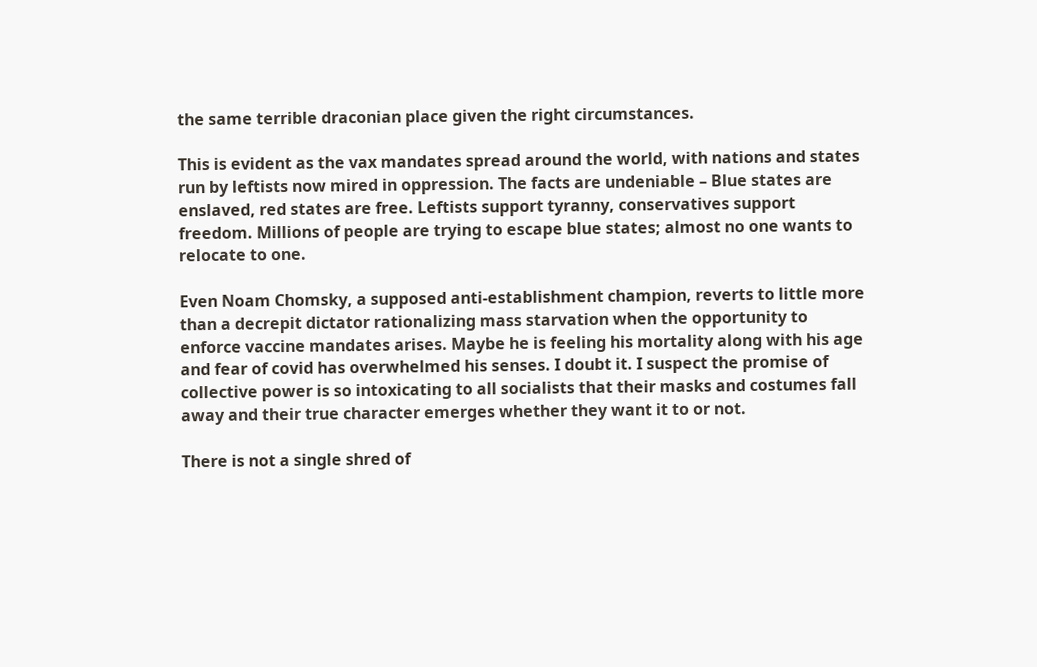the same terrible draconian place given the right circumstances.

This is evident as the vax mandates spread around the world, with nations and states run by leftists now mired in oppression. The facts are undeniable – Blue states are enslaved, red states are free. Leftists support tyranny, conservatives support freedom. Millions of people are trying to escape blue states; almost no one wants to relocate to one.

Even Noam Chomsky, a supposed anti-establishment champion, reverts to little more than a decrepit dictator rationalizing mass starvation when the opportunity to enforce vaccine mandates arises. Maybe he is feeling his mortality along with his age and fear of covid has overwhelmed his senses. I doubt it. I suspect the promise of collective power is so intoxicating to all socialists that their masks and costumes fall away and their true character emerges whether they want it to or not.

There is not a single shred of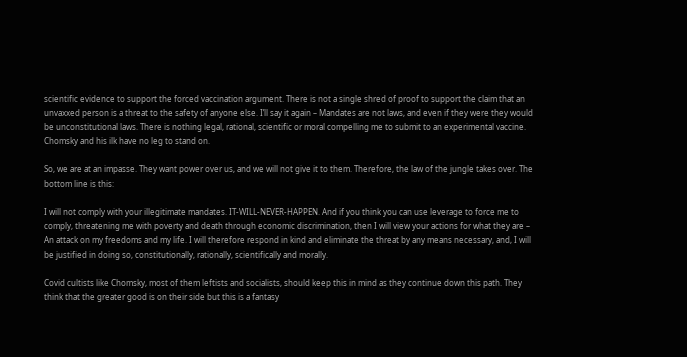scientific evidence to support the forced vaccination argument. There is not a single shred of proof to support the claim that an unvaxxed person is a threat to the safety of anyone else. I’ll say it again – Mandates are not laws, and even if they were they would be unconstitutional laws. There is nothing legal, rational, scientific or moral compelling me to submit to an experimental vaccine. Chomsky and his ilk have no leg to stand on.

So, we are at an impasse. They want power over us, and we will not give it to them. Therefore, the law of the jungle takes over. The bottom line is this:

I will not comply with your illegitimate mandates. IT-WILL-NEVER-HAPPEN. And if you think you can use leverage to force me to comply, threatening me with poverty and death through economic discrimination, then I will view your actions for what they are – An attack on my freedoms and my life. I will therefore respond in kind and eliminate the threat by any means necessary, and, I will be justified in doing so, constitutionally, rationally, scientifically and morally.

Covid cultists like Chomsky, most of them leftists and socialists, should keep this in mind as they continue down this path. They think that the greater good is on their side but this is a fantasy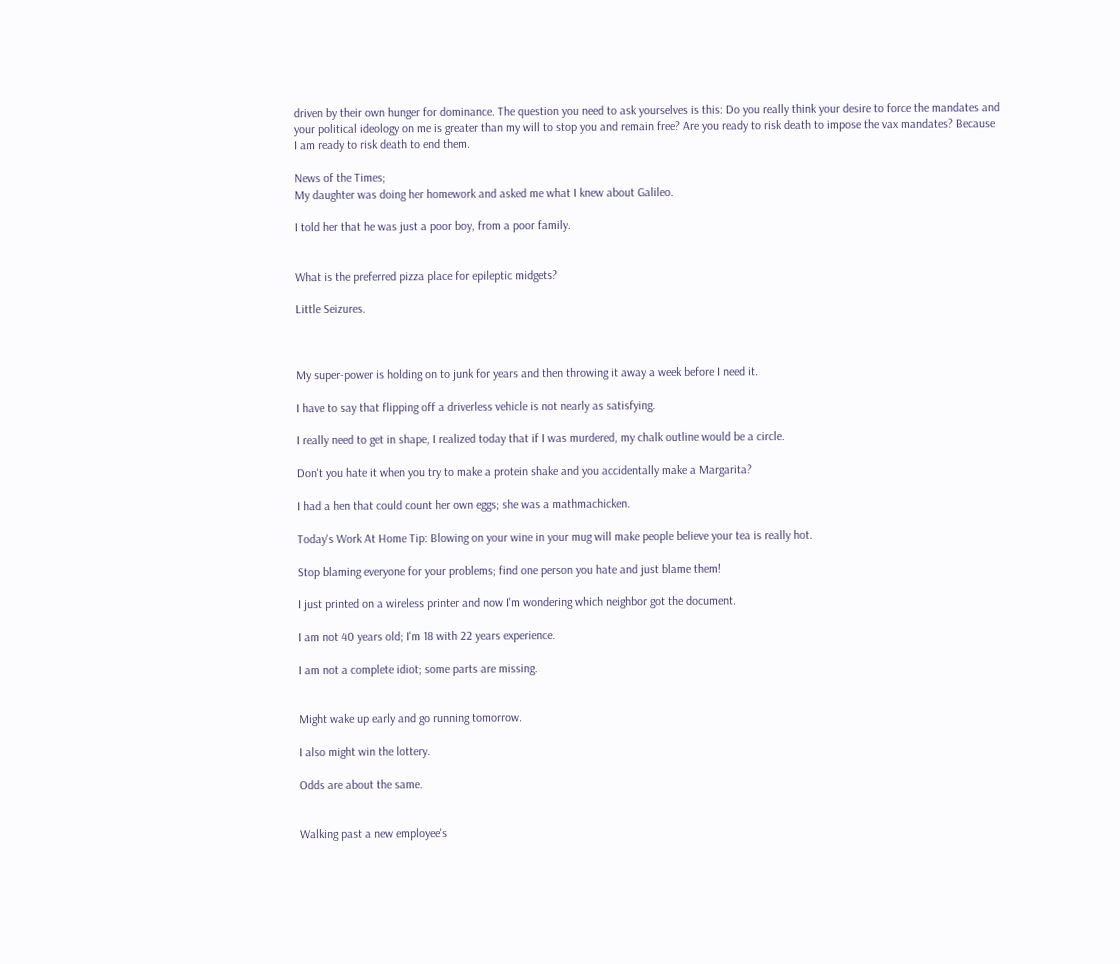driven by their own hunger for dominance. The question you need to ask yourselves is this: Do you really think your desire to force the mandates and your political ideology on me is greater than my will to stop you and remain free? Are you ready to risk death to impose the vax mandates? Because I am ready to risk death to end them.

News of the Times;
My daughter was doing her homework and asked me what I knew about Galileo.

I told her that he was just a poor boy, from a poor family.


What is the preferred pizza place for epileptic midgets?

Little Seizures.



My super-power is holding on to junk for years and then throwing it away a week before I need it.

I have to say that flipping off a driverless vehicle is not nearly as satisfying.

I really need to get in shape, I realized today that if I was murdered, my chalk outline would be a circle.

Don't you hate it when you try to make a protein shake and you accidentally make a Margarita?

I had a hen that could count her own eggs; she was a mathmachicken.

Today's Work At Home Tip: Blowing on your wine in your mug will make people believe your tea is really hot.

Stop blaming everyone for your problems; find one person you hate and just blame them!

I just printed on a wireless printer and now I'm wondering which neighbor got the document.

I am not 40 years old; I'm 18 with 22 years experience.

I am not a complete idiot; some parts are missing.


Might wake up early and go running tomorrow.

I also might win the lottery.

Odds are about the same.


Walking past a new employee's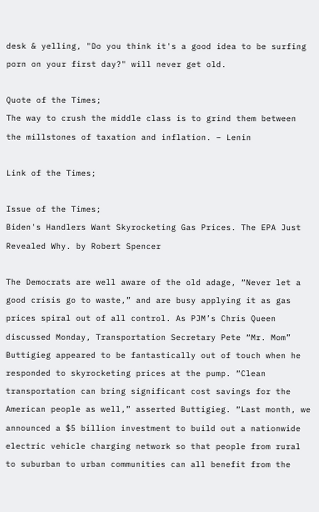desk & yelling, "Do you think it's a good idea to be surfing porn on your first day?" will never get old.

Quote of the Times;
The way to crush the middle class is to grind them between the millstones of taxation and inflation. – Lenin

Link of the Times;

Issue of the Times;
Biden's Handlers Want Skyrocketing Gas Prices. The EPA Just Revealed Why. by Robert Spencer

The Democrats are well aware of the old adage, “Never let a good crisis go to waste,” and are busy applying it as gas prices spiral out of all control. As PJM’s Chris Queen discussed Monday, Transportation Secretary Pete “Mr. Mom” Buttigieg appeared to be fantastically out of touch when he responded to skyrocketing prices at the pump. “Clean transportation can bring significant cost savings for the American people as well,” asserted Buttigieg. “Last month, we announced a $5 billion investment to build out a nationwide electric vehicle charging network so that people from rural to suburban to urban communities can all benefit from the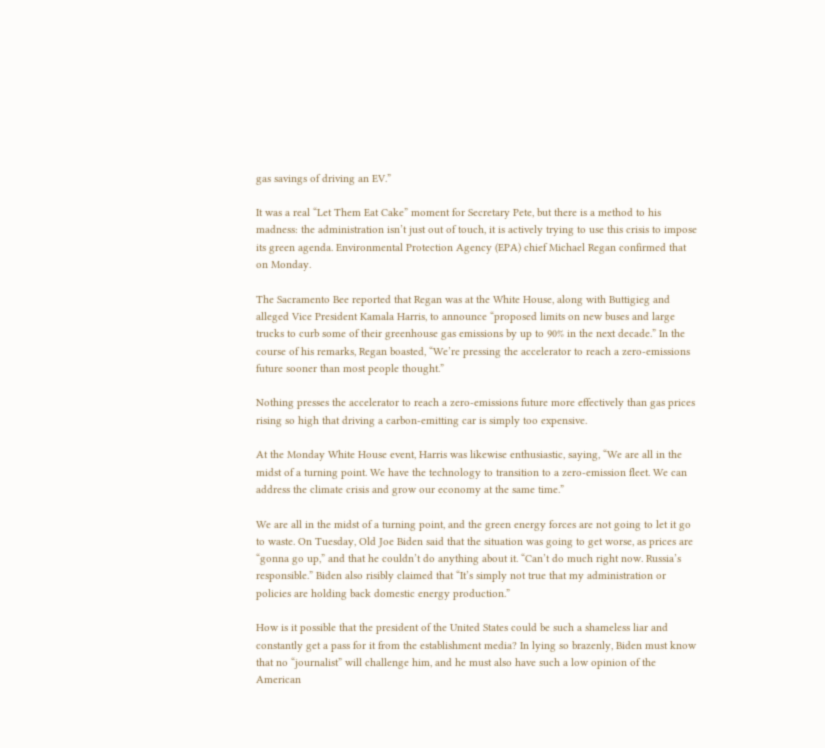gas savings of driving an EV.”

It was a real “Let Them Eat Cake” moment for Secretary Pete, but there is a method to his madness: the administration isn’t just out of touch, it is actively trying to use this crisis to impose its green agenda. Environmental Protection Agency (EPA) chief Michael Regan confirmed that on Monday.

The Sacramento Bee reported that Regan was at the White House, along with Buttigieg and alleged Vice President Kamala Harris, to announce “proposed limits on new buses and large trucks to curb some of their greenhouse gas emissions by up to 90% in the next decade.” In the course of his remarks, Regan boasted, “We’re pressing the accelerator to reach a zero-emissions future sooner than most people thought.”

Nothing presses the accelerator to reach a zero-emissions future more effectively than gas prices rising so high that driving a carbon-emitting car is simply too expensive.

At the Monday White House event, Harris was likewise enthusiastic, saying, “We are all in the midst of a turning point. We have the technology to transition to a zero-emission fleet. We can address the climate crisis and grow our economy at the same time.”

We are all in the midst of a turning point, and the green energy forces are not going to let it go to waste. On Tuesday, Old Joe Biden said that the situation was going to get worse, as prices are “gonna go up,” and that he couldn’t do anything about it. “Can’t do much right now. Russia’s responsible.” Biden also risibly claimed that “It’s simply not true that my administration or policies are holding back domestic energy production.”

How is it possible that the president of the United States could be such a shameless liar and constantly get a pass for it from the establishment media? In lying so brazenly, Biden must know that no “journalist” will challenge him, and he must also have such a low opinion of the American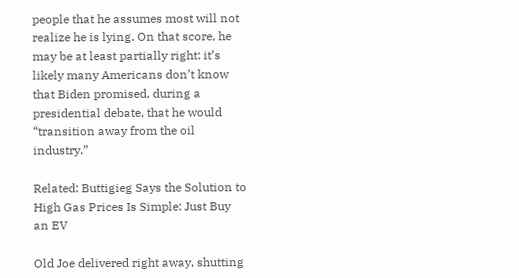people that he assumes most will not realize he is lying. On that score, he may be at least partially right: it’s likely many Americans don’t know that Biden promised, during a presidential debate, that he would “transition away from the oil industry.”

Related: Buttigieg Says the Solution to High Gas Prices Is Simple: Just Buy an EV

Old Joe delivered right away, shutting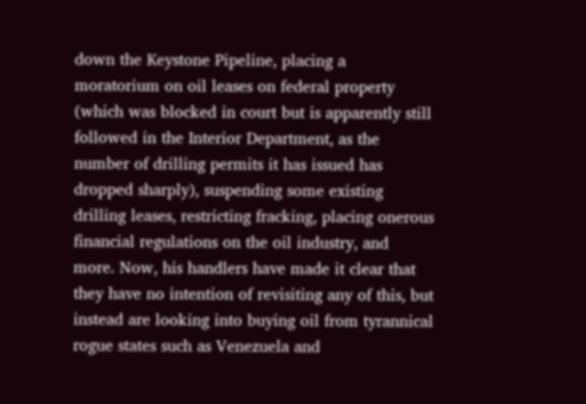down the Keystone Pipeline, placing a moratorium on oil leases on federal property (which was blocked in court but is apparently still followed in the Interior Department, as the number of drilling permits it has issued has dropped sharply), suspending some existing drilling leases, restricting fracking, placing onerous financial regulations on the oil industry, and more. Now, his handlers have made it clear that they have no intention of revisiting any of this, but instead are looking into buying oil from tyrannical rogue states such as Venezuela and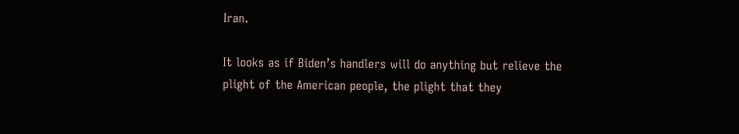Iran.

It looks as if Biden’s handlers will do anything but relieve the plight of the American people, the plight that they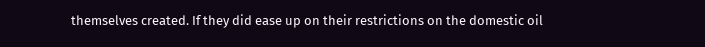themselves created. If they did ease up on their restrictions on the domestic oil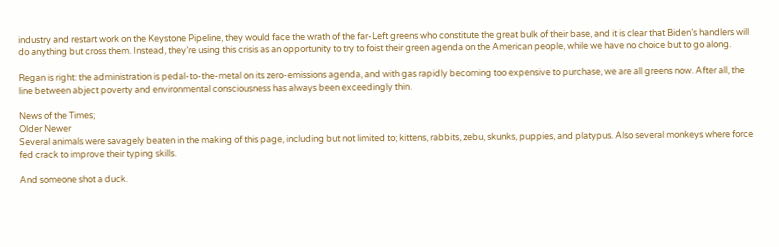industry and restart work on the Keystone Pipeline, they would face the wrath of the far-Left greens who constitute the great bulk of their base, and it is clear that Biden’s handlers will do anything but cross them. Instead, they’re using this crisis as an opportunity to try to foist their green agenda on the American people, while we have no choice but to go along.

Regan is right: the administration is pedal-to-the-metal on its zero-emissions agenda, and with gas rapidly becoming too expensive to purchase, we are all greens now. After all, the line between abject poverty and environmental consciousness has always been exceedingly thin.

News of the Times;
Older Newer
Several animals were savagely beaten in the making of this page, including but not limited to; kittens, rabbits, zebu, skunks, puppies, and platypus. Also several monkeys where force fed crack to improve their typing skills.

And someone shot a duck.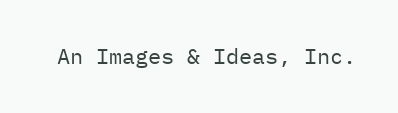An Images & Ideas, Inc.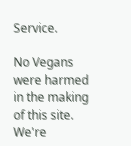Service.

No Vegans were harmed in the making of this site. We're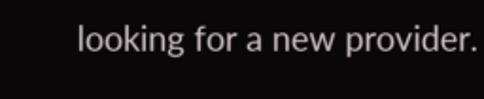looking for a new provider.